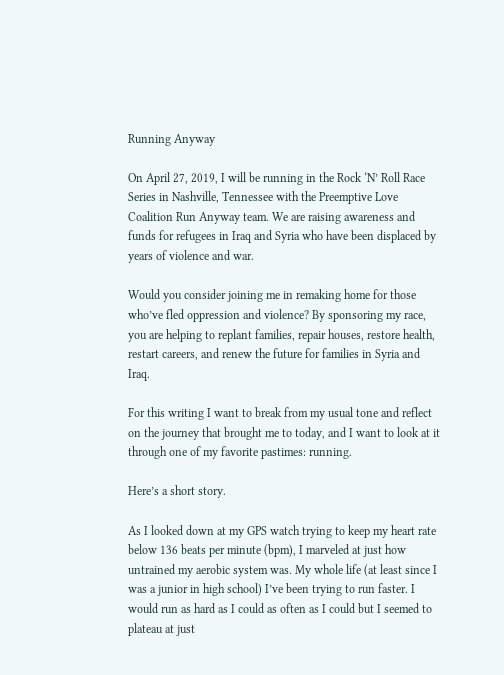Running Anyway

On April 27, 2019, I will be running in the Rock ‘N’ Roll Race Series in Nashville, Tennessee with the Preemptive Love Coalition Run Anyway team. We are raising awareness and funds for refugees in Iraq and Syria who have been displaced by years of violence and war.

Would you consider joining me in remaking home for those who’ve fled oppression and violence? By sponsoring my race, you are helping to replant families, repair houses, restore health, restart careers, and renew the future for families in Syria and Iraq.

For this writing I want to break from my usual tone and reflect on the journey that brought me to today, and I want to look at it through one of my favorite pastimes: running.

Here’s a short story.

As I looked down at my GPS watch trying to keep my heart rate below 136 beats per minute (bpm), I marveled at just how untrained my aerobic system was. My whole life (at least since I was a junior in high school) I’ve been trying to run faster. I would run as hard as I could as often as I could but I seemed to plateau at just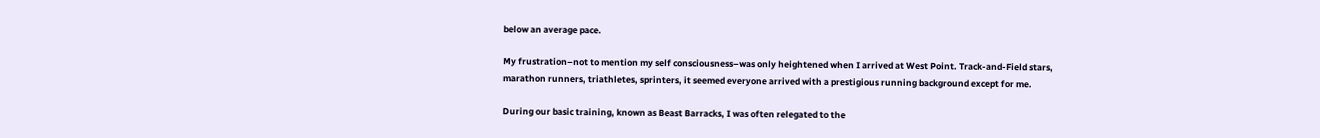below an average pace.

My frustration–not to mention my self consciousness–was only heightened when I arrived at West Point. Track-and-Field stars, marathon runners, triathletes, sprinters, it seemed everyone arrived with a prestigious running background except for me.

During our basic training, known as Beast Barracks, I was often relegated to the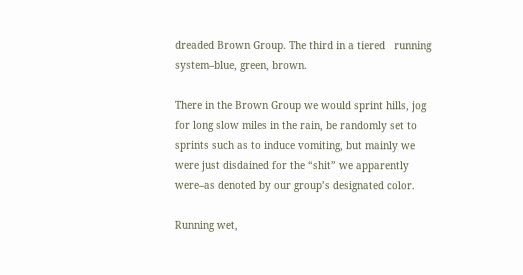dreaded Brown Group. The third in a tiered   running system–blue, green, brown.

There in the Brown Group we would sprint hills, jog for long slow miles in the rain, be randomly set to sprints such as to induce vomiting, but mainly we were just disdained for the “shit” we apparently were–as denoted by our group’s designated color.

Running wet,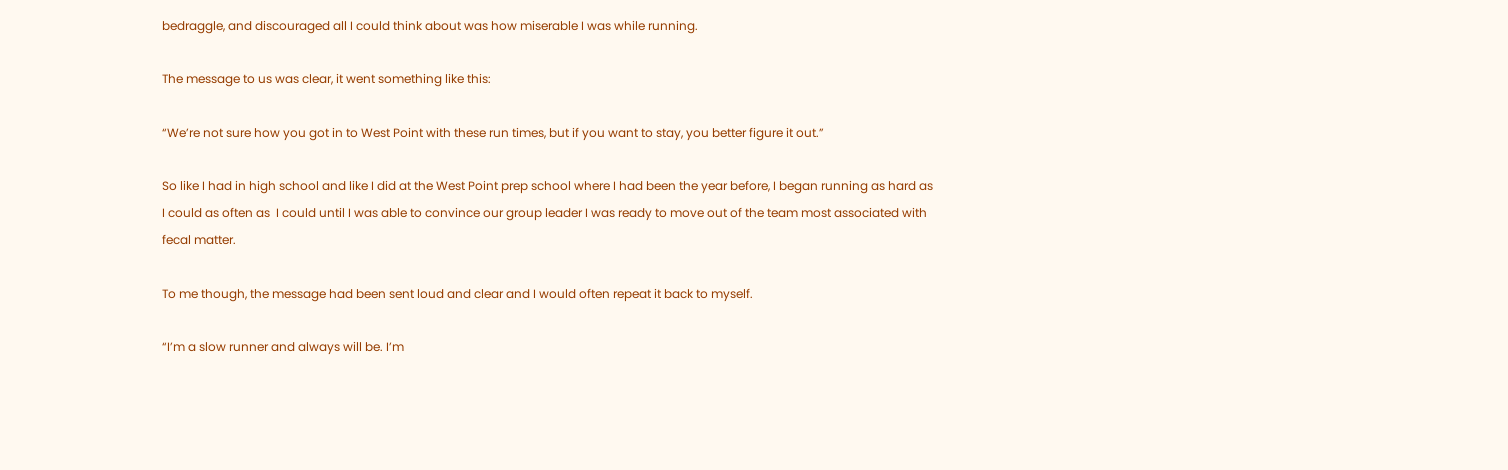bedraggle, and discouraged all I could think about was how miserable I was while running.

The message to us was clear, it went something like this:

“We’re not sure how you got in to West Point with these run times, but if you want to stay, you better figure it out.”

So like I had in high school and like I did at the West Point prep school where I had been the year before, I began running as hard as I could as often as  I could until I was able to convince our group leader I was ready to move out of the team most associated with fecal matter.

To me though, the message had been sent loud and clear and I would often repeat it back to myself.

“I’m a slow runner and always will be. I’m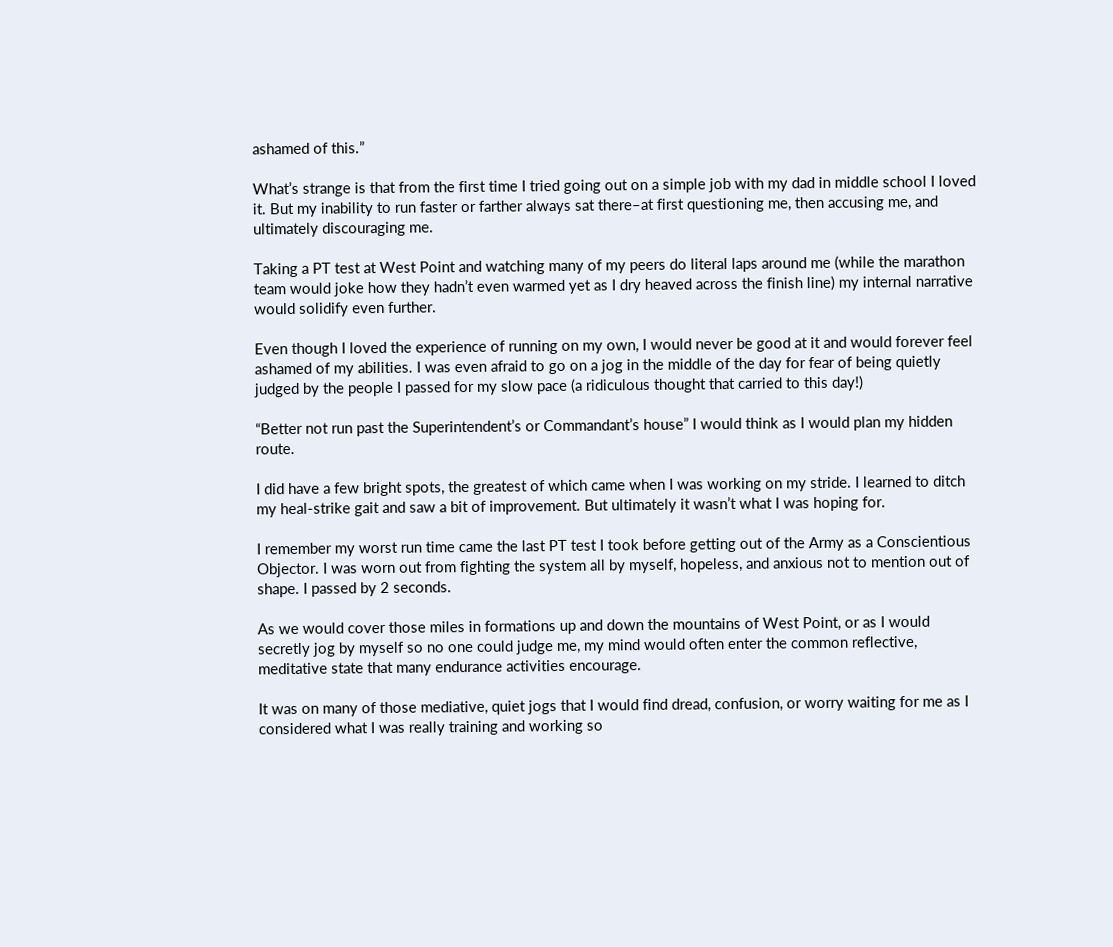ashamed of this.”

What’s strange is that from the first time I tried going out on a simple job with my dad in middle school I loved it. But my inability to run faster or farther always sat there–at first questioning me, then accusing me, and ultimately discouraging me.

Taking a PT test at West Point and watching many of my peers do literal laps around me (while the marathon team would joke how they hadn’t even warmed yet as I dry heaved across the finish line) my internal narrative would solidify even further.

Even though I loved the experience of running on my own, I would never be good at it and would forever feel ashamed of my abilities. I was even afraid to go on a jog in the middle of the day for fear of being quietly judged by the people I passed for my slow pace (a ridiculous thought that carried to this day!)

“Better not run past the Superintendent’s or Commandant’s house” I would think as I would plan my hidden route.

I did have a few bright spots, the greatest of which came when I was working on my stride. I learned to ditch my heal-strike gait and saw a bit of improvement. But ultimately it wasn’t what I was hoping for.

I remember my worst run time came the last PT test I took before getting out of the Army as a Conscientious Objector. I was worn out from fighting the system all by myself, hopeless, and anxious not to mention out of shape. I passed by 2 seconds.

As we would cover those miles in formations up and down the mountains of West Point, or as I would secretly jog by myself so no one could judge me, my mind would often enter the common reflective, meditative state that many endurance activities encourage.

It was on many of those mediative, quiet jogs that I would find dread, confusion, or worry waiting for me as I considered what I was really training and working so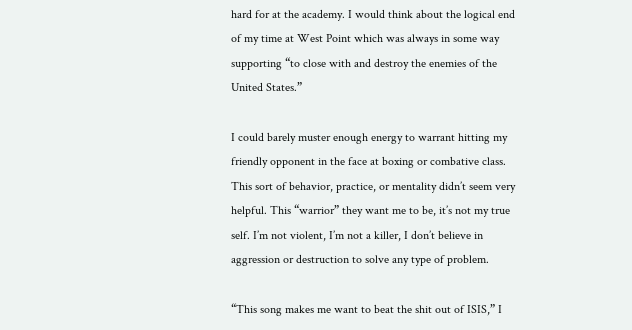hard for at the academy. I would think about the logical end of my time at West Point which was always in some way supporting “to close with and destroy the enemies of the United States.”

I could barely muster enough energy to warrant hitting my friendly opponent in the face at boxing or combative class. This sort of behavior, practice, or mentality didn’t seem very helpful. This “warrior” they want me to be, it’s not my true self. I’m not violent, I’m not a killer, I don’t believe in aggression or destruction to solve any type of problem.

“This song makes me want to beat the shit out of ISIS,” I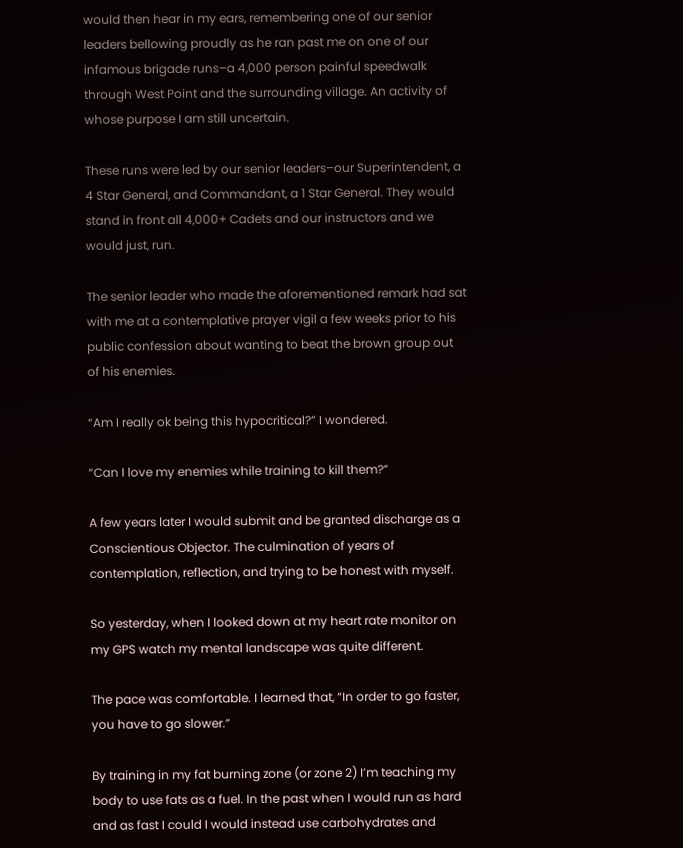would then hear in my ears, remembering one of our senior leaders bellowing proudly as he ran past me on one of our infamous brigade runs–a 4,000 person painful speedwalk through West Point and the surrounding village. An activity of whose purpose I am still uncertain.

These runs were led by our senior leaders–our Superintendent, a 4 Star General, and Commandant, a 1 Star General. They would stand in front all 4,000+ Cadets and our instructors and we would just, run.

The senior leader who made the aforementioned remark had sat with me at a contemplative prayer vigil a few weeks prior to his public confession about wanting to beat the brown group out of his enemies.

“Am I really ok being this hypocritical?” I wondered.

“Can I love my enemies while training to kill them?”

A few years later I would submit and be granted discharge as a Conscientious Objector. The culmination of years of contemplation, reflection, and trying to be honest with myself.

So yesterday, when I looked down at my heart rate monitor on my GPS watch my mental landscape was quite different.

The pace was comfortable. I learned that, “In order to go faster, you have to go slower.”

By training in my fat burning zone (or zone 2) I’m teaching my body to use fats as a fuel. In the past when I would run as hard and as fast I could I would instead use carbohydrates and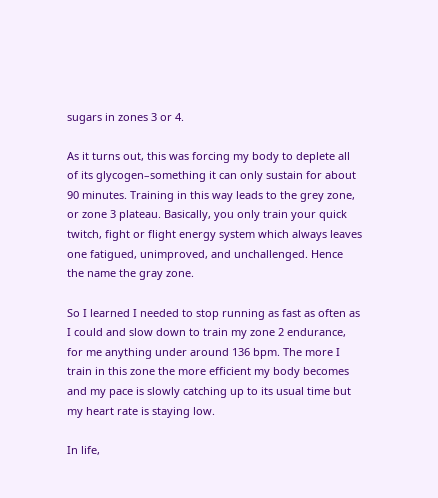sugars in zones 3 or 4.

As it turns out, this was forcing my body to deplete all of its glycogen–something it can only sustain for about 90 minutes. Training in this way leads to the grey zone, or zone 3 plateau. Basically, you only train your quick twitch, fight or flight energy system which always leaves one fatigued, unimproved, and unchallenged. Hence the name the gray zone.

So I learned I needed to stop running as fast as often as I could and slow down to train my zone 2 endurance, for me anything under around 136 bpm. The more I train in this zone the more efficient my body becomes and my pace is slowly catching up to its usual time but my heart rate is staying low.

In life,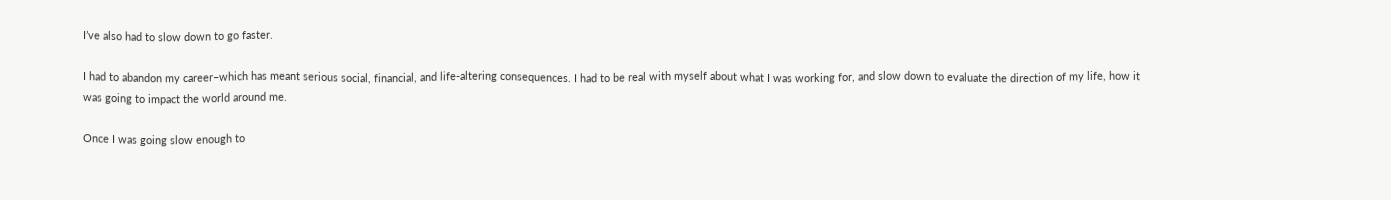I’ve also had to slow down to go faster.

I had to abandon my career–which has meant serious social, financial, and life-altering consequences. I had to be real with myself about what I was working for, and slow down to evaluate the direction of my life, how it was going to impact the world around me.

Once I was going slow enough to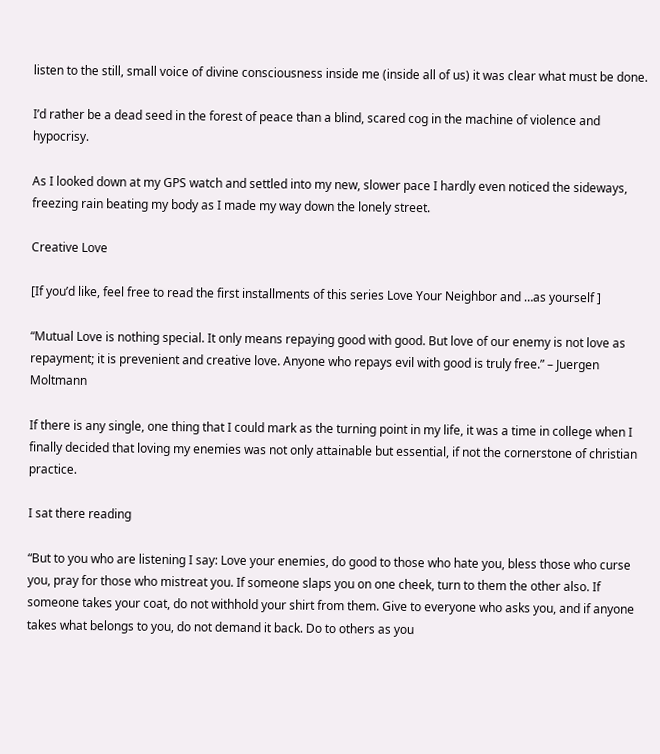listen to the still, small voice of divine consciousness inside me (inside all of us) it was clear what must be done.

I’d rather be a dead seed in the forest of peace than a blind, scared cog in the machine of violence and hypocrisy.

As I looked down at my GPS watch and settled into my new, slower pace I hardly even noticed the sideways, freezing rain beating my body as I made my way down the lonely street.

Creative Love

[If you’d like, feel free to read the first installments of this series Love Your Neighbor and …as yourself ]

“Mutual Love is nothing special. It only means repaying good with good. But love of our enemy is not love as repayment; it is prevenient and creative love. Anyone who repays evil with good is truly free.” – Juergen Moltmann

If there is any single, one thing that I could mark as the turning point in my life, it was a time in college when I finally decided that loving my enemies was not only attainable but essential, if not the cornerstone of christian practice.

I sat there reading

“But to you who are listening I say: Love your enemies, do good to those who hate you, bless those who curse you, pray for those who mistreat you. If someone slaps you on one cheek, turn to them the other also. If someone takes your coat, do not withhold your shirt from them. Give to everyone who asks you, and if anyone takes what belongs to you, do not demand it back. Do to others as you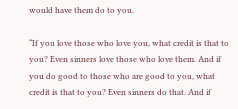would have them do to you.

“If you love those who love you, what credit is that to you? Even sinners love those who love them. And if you do good to those who are good to you, what credit is that to you? Even sinners do that. And if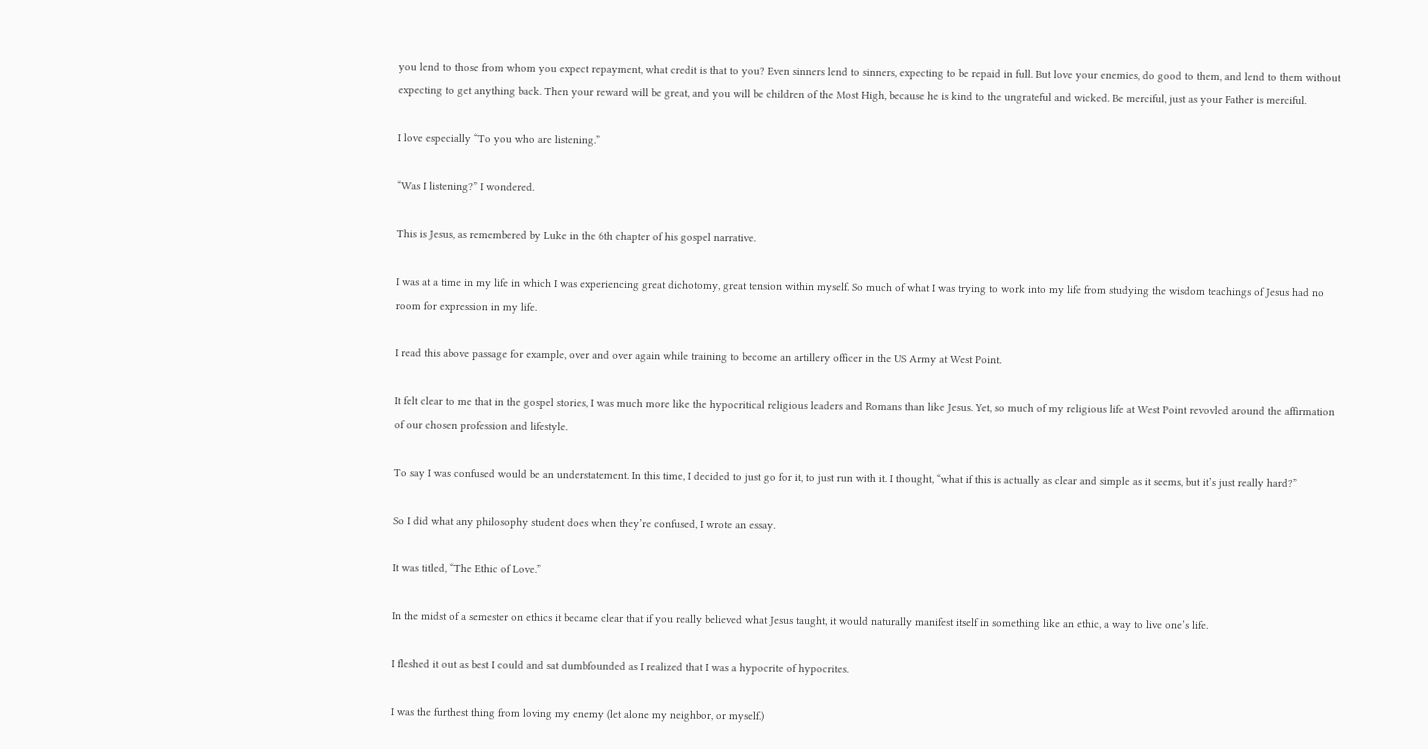you lend to those from whom you expect repayment, what credit is that to you? Even sinners lend to sinners, expecting to be repaid in full. But love your enemies, do good to them, and lend to them without expecting to get anything back. Then your reward will be great, and you will be children of the Most High, because he is kind to the ungrateful and wicked. Be merciful, just as your Father is merciful.

I love especially “To you who are listening.”

“Was I listening?” I wondered.

This is Jesus, as remembered by Luke in the 6th chapter of his gospel narrative.

I was at a time in my life in which I was experiencing great dichotomy, great tension within myself. So much of what I was trying to work into my life from studying the wisdom teachings of Jesus had no room for expression in my life.

I read this above passage for example, over and over again while training to become an artillery officer in the US Army at West Point.

It felt clear to me that in the gospel stories, I was much more like the hypocritical religious leaders and Romans than like Jesus. Yet, so much of my religious life at West Point revovled around the affirmation of our chosen profession and lifestyle.

To say I was confused would be an understatement. In this time, I decided to just go for it, to just run with it. I thought, “what if this is actually as clear and simple as it seems, but it’s just really hard?”

So I did what any philosophy student does when they’re confused, I wrote an essay.

It was titled, “The Ethic of Love.”

In the midst of a semester on ethics it became clear that if you really believed what Jesus taught, it would naturally manifest itself in something like an ethic, a way to live one’s life.

I fleshed it out as best I could and sat dumbfounded as I realized that I was a hypocrite of hypocrites.

I was the furthest thing from loving my enemy (let alone my neighbor, or myself.)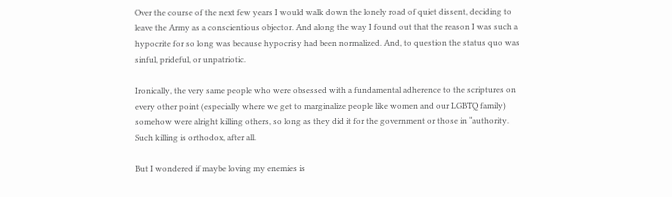Over the course of the next few years I would walk down the lonely road of quiet dissent, deciding to leave the Army as a conscientious objector. And along the way I found out that the reason I was such a hypocrite for so long was because hypocrisy had been normalized. And, to question the status quo was sinful, prideful, or unpatriotic.

Ironically, the very same people who were obsessed with a fundamental adherence to the scriptures on every other point (especially where we get to marginalize people like women and our LGBTQ family) somehow were alright killing others, so long as they did it for the government or those in “authority. Such killing is orthodox, after all.

But I wondered if maybe loving my enemies is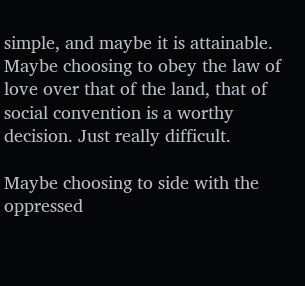simple, and maybe it is attainable. Maybe choosing to obey the law of love over that of the land, that of social convention is a worthy decision. Just really difficult.

Maybe choosing to side with the oppressed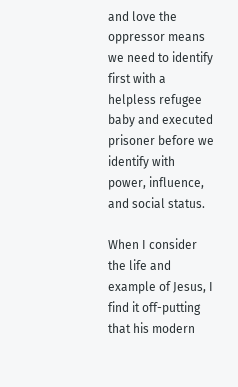and love the oppressor means we need to identify first with a helpless refugee baby and executed prisoner before we identify with power, influence, and social status.

When I consider the life and example of Jesus, I find it off-putting that his modern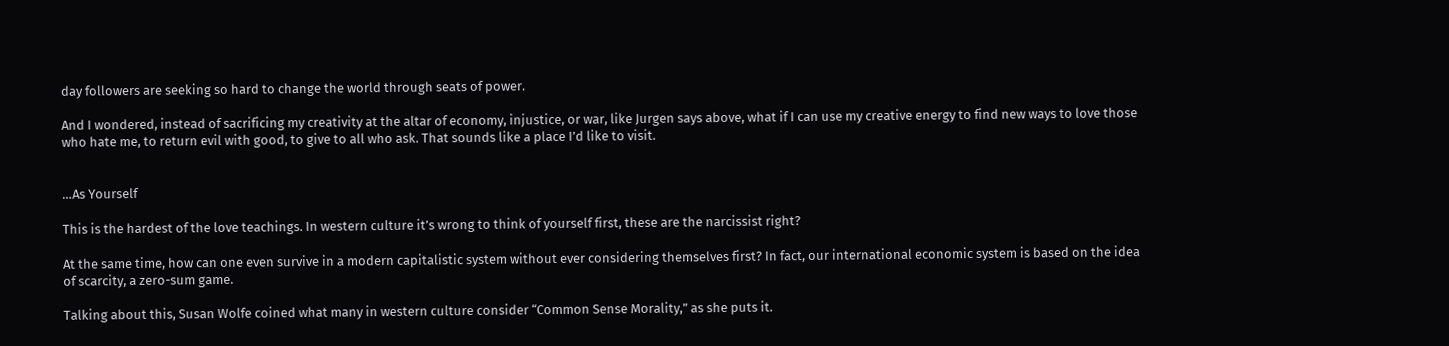day followers are seeking so hard to change the world through seats of power.

And I wondered, instead of sacrificing my creativity at the altar of economy, injustice, or war, like Jurgen says above, what if I can use my creative energy to find new ways to love those who hate me, to return evil with good, to give to all who ask. That sounds like a place I’d like to visit.


…As Yourself

This is the hardest of the love teachings. In western culture it’s wrong to think of yourself first, these are the narcissist right?

At the same time, how can one even survive in a modern capitalistic system without ever considering themselves first? In fact, our international economic system is based on the idea of scarcity, a zero-sum game.

Talking about this, Susan Wolfe coined what many in western culture consider “Common Sense Morality,” as she puts it.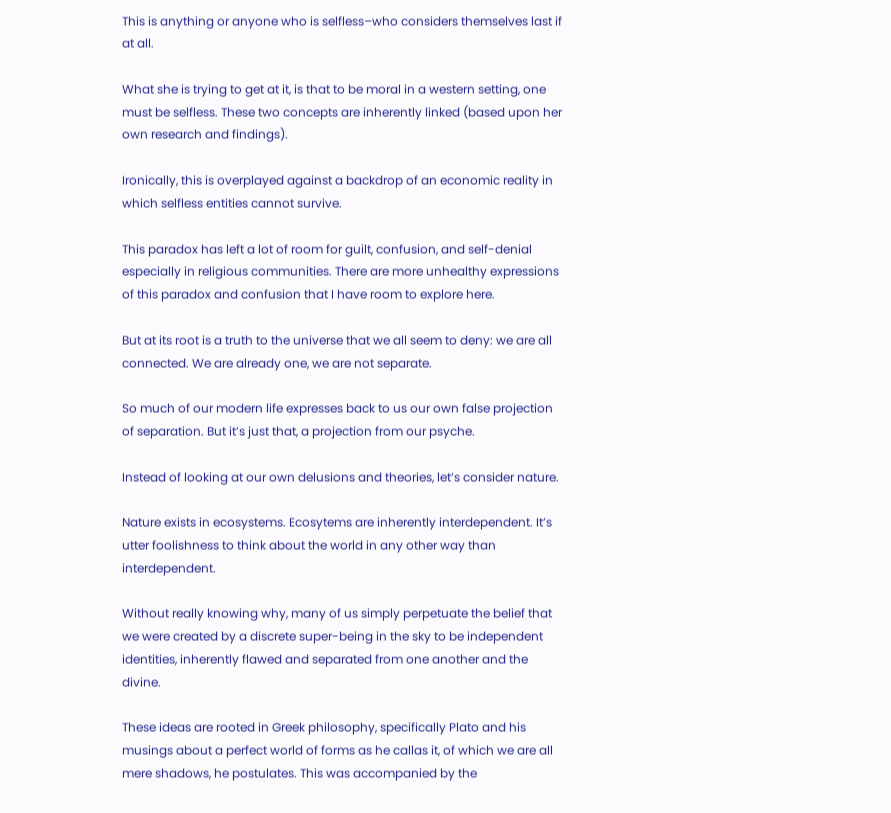This is anything or anyone who is selfless–who considers themselves last if at all.

What she is trying to get at it, is that to be moral in a western setting, one must be selfless. These two concepts are inherently linked (based upon her own research and findings).

Ironically, this is overplayed against a backdrop of an economic reality in which selfless entities cannot survive.

This paradox has left a lot of room for guilt, confusion, and self-denial especially in religious communities. There are more unhealthy expressions of this paradox and confusion that I have room to explore here.

But at its root is a truth to the universe that we all seem to deny: we are all connected. We are already one, we are not separate.

So much of our modern life expresses back to us our own false projection of separation. But it’s just that, a projection from our psyche.

Instead of looking at our own delusions and theories, let’s consider nature.

Nature exists in ecosystems. Ecosytems are inherently interdependent. It’s utter foolishness to think about the world in any other way than interdependent.

Without really knowing why, many of us simply perpetuate the belief that we were created by a discrete super-being in the sky to be independent identities, inherently flawed and separated from one another and the divine.

These ideas are rooted in Greek philosophy, specifically Plato and his musings about a perfect world of forms as he callas it, of which we are all mere shadows, he postulates. This was accompanied by the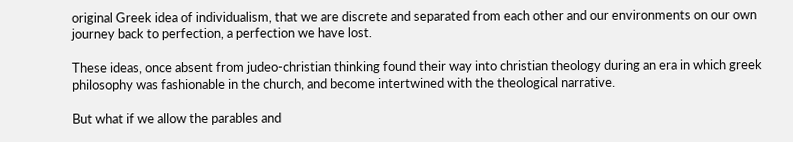original Greek idea of individualism, that we are discrete and separated from each other and our environments on our own journey back to perfection, a perfection we have lost.

These ideas, once absent from judeo-christian thinking found their way into christian theology during an era in which greek philosophy was fashionable in the church, and become intertwined with the theological narrative.

But what if we allow the parables and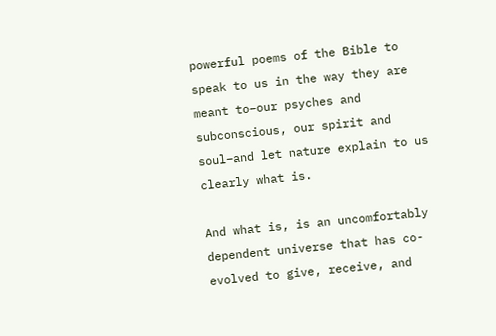powerful poems of the Bible to speak to us in the way they are meant to–our psyches and subconscious, our spirit and soul–and let nature explain to us clearly what is.

And what is, is an uncomfortably dependent universe that has co-evolved to give, receive, and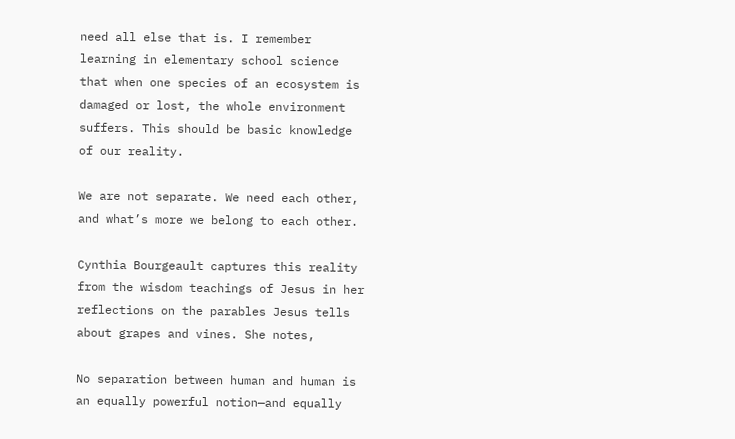need all else that is. I remember learning in elementary school science that when one species of an ecosystem is damaged or lost, the whole environment suffers. This should be basic knowledge of our reality.

We are not separate. We need each other, and what’s more we belong to each other.

Cynthia Bourgeault captures this reality from the wisdom teachings of Jesus in her reflections on the parables Jesus tells about grapes and vines. She notes,

No separation between human and human is an equally powerful notion—and equally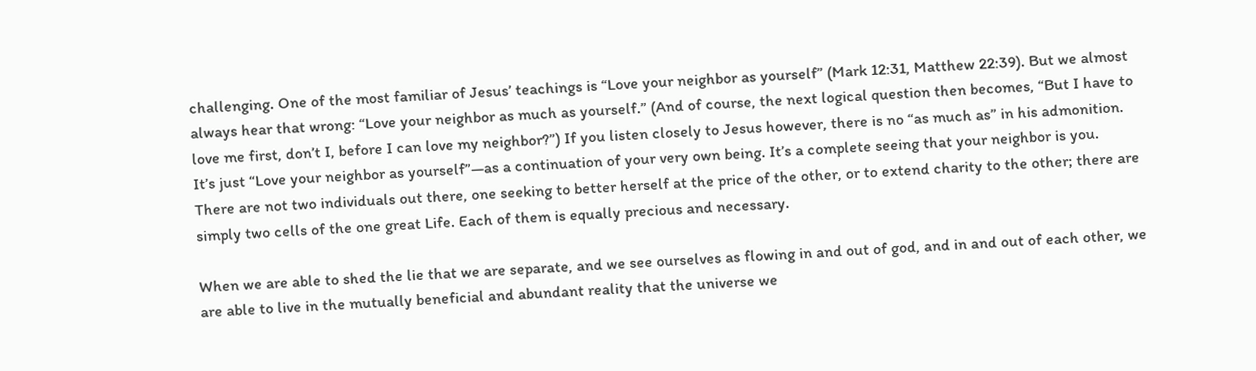challenging. One of the most familiar of Jesus’ teachings is “Love your neighbor as yourself” (Mark 12:31, Matthew 22:39). But we almost always hear that wrong: “Love your neighbor as much as yourself.” (And of course, the next logical question then becomes, “But I have to love me first, don’t I, before I can love my neighbor?”) If you listen closely to Jesus however, there is no “as much as” in his admonition. It’s just “Love your neighbor as yourself”—as a continuation of your very own being. It’s a complete seeing that your neighbor is you. There are not two individuals out there, one seeking to better herself at the price of the other, or to extend charity to the other; there are simply two cells of the one great Life. Each of them is equally precious and necessary.

When we are able to shed the lie that we are separate, and we see ourselves as flowing in and out of god, and in and out of each other, we are able to live in the mutually beneficial and abundant reality that the universe we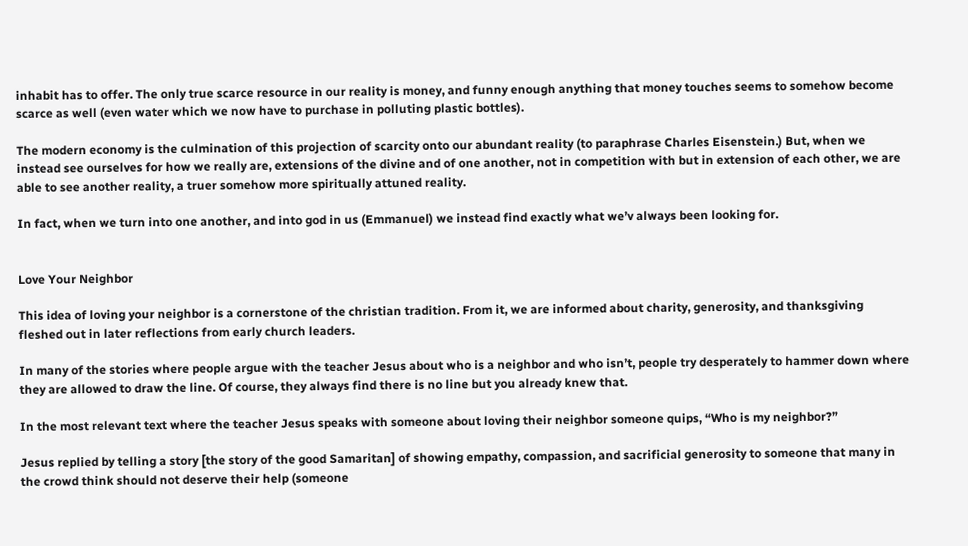inhabit has to offer. The only true scarce resource in our reality is money, and funny enough anything that money touches seems to somehow become scarce as well (even water which we now have to purchase in polluting plastic bottles).

The modern economy is the culmination of this projection of scarcity onto our abundant reality (to paraphrase Charles Eisenstein.) But, when we instead see ourselves for how we really are, extensions of the divine and of one another, not in competition with but in extension of each other, we are able to see another reality, a truer somehow more spiritually attuned reality.

In fact, when we turn into one another, and into god in us (Emmanuel) we instead find exactly what we’v always been looking for.


Love Your Neighbor

This idea of loving your neighbor is a cornerstone of the christian tradition. From it, we are informed about charity, generosity, and thanksgiving fleshed out in later reflections from early church leaders.

In many of the stories where people argue with the teacher Jesus about who is a neighbor and who isn’t, people try desperately to hammer down where they are allowed to draw the line. Of course, they always find there is no line but you already knew that.

In the most relevant text where the teacher Jesus speaks with someone about loving their neighbor someone quips, “Who is my neighbor?”

Jesus replied by telling a story [the story of the good Samaritan] of showing empathy, compassion, and sacrificial generosity to someone that many in the crowd think should not deserve their help (someone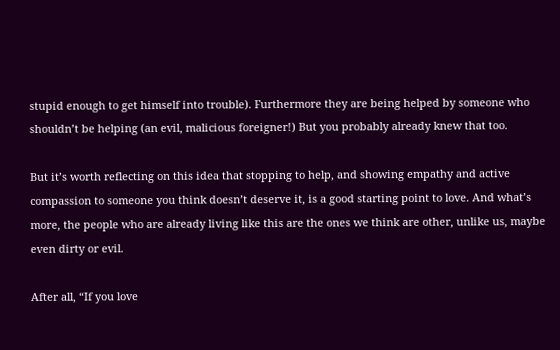stupid enough to get himself into trouble). Furthermore they are being helped by someone who shouldn’t be helping (an evil, malicious foreigner!) But you probably already knew that too.

But it’s worth reflecting on this idea that stopping to help, and showing empathy and active compassion to someone you think doesn’t deserve it, is a good starting point to love. And what’s more, the people who are already living like this are the ones we think are other, unlike us, maybe even dirty or evil.

After all, “If you love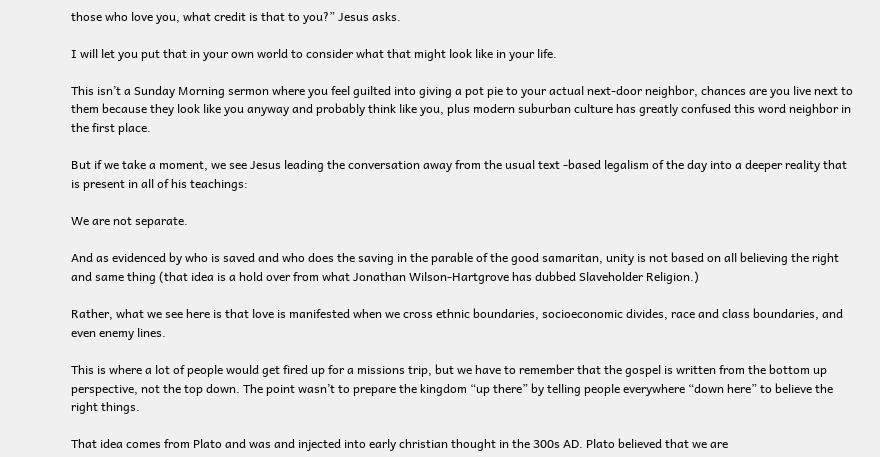those who love you, what credit is that to you?” Jesus asks.

I will let you put that in your own world to consider what that might look like in your life.

This isn’t a Sunday Morning sermon where you feel guilted into giving a pot pie to your actual next-door neighbor, chances are you live next to them because they look like you anyway and probably think like you, plus modern suburban culture has greatly confused this word neighbor in the first place.

But if we take a moment, we see Jesus leading the conversation away from the usual text -based legalism of the day into a deeper reality that is present in all of his teachings:

We are not separate.

And as evidenced by who is saved and who does the saving in the parable of the good samaritan, unity is not based on all believing the right and same thing (that idea is a hold over from what Jonathan Wilson-Hartgrove has dubbed Slaveholder Religion.)

Rather, what we see here is that love is manifested when we cross ethnic boundaries, socioeconomic divides, race and class boundaries, and even enemy lines.

This is where a lot of people would get fired up for a missions trip, but we have to remember that the gospel is written from the bottom up perspective, not the top down. The point wasn’t to prepare the kingdom “up there” by telling people everywhere “down here” to believe the right things.

That idea comes from Plato and was and injected into early christian thought in the 300s AD. Plato believed that we are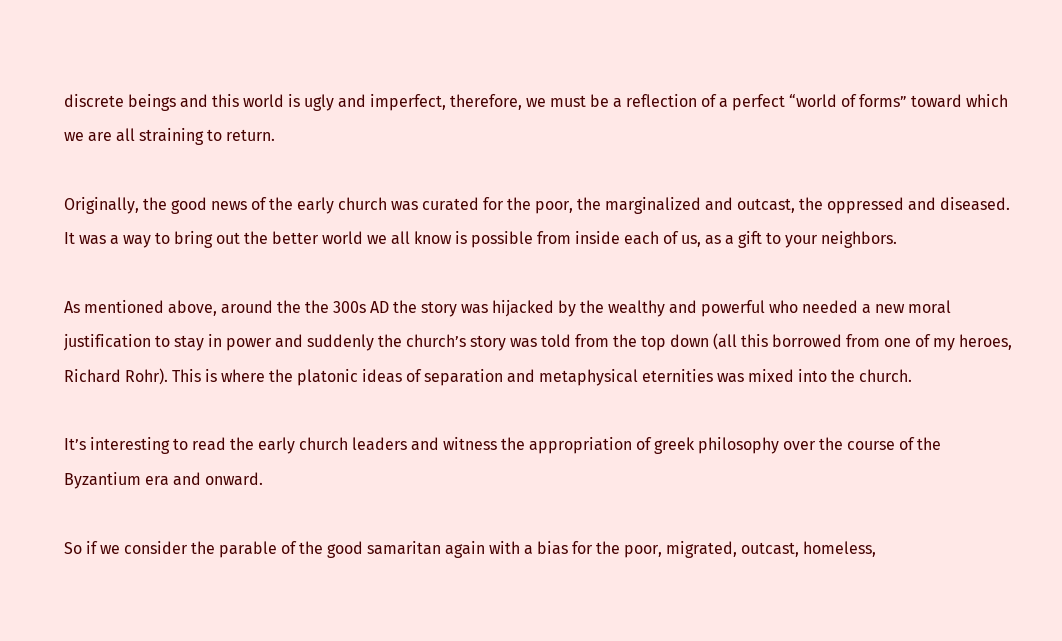discrete beings and this world is ugly and imperfect, therefore, we must be a reflection of a perfect “world of forms” toward which we are all straining to return.

Originally, the good news of the early church was curated for the poor, the marginalized and outcast, the oppressed and diseased. It was a way to bring out the better world we all know is possible from inside each of us, as a gift to your neighbors.

As mentioned above, around the the 300s AD the story was hijacked by the wealthy and powerful who needed a new moral justification to stay in power and suddenly the church’s story was told from the top down (all this borrowed from one of my heroes, Richard Rohr). This is where the platonic ideas of separation and metaphysical eternities was mixed into the church.

It’s interesting to read the early church leaders and witness the appropriation of greek philosophy over the course of the Byzantium era and onward.

So if we consider the parable of the good samaritan again with a bias for the poor, migrated, outcast, homeless,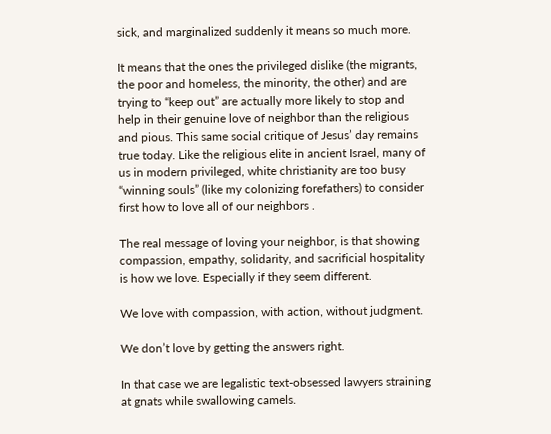sick, and marginalized suddenly it means so much more.

It means that the ones the privileged dislike (the migrants, the poor and homeless, the minority, the other) and are trying to “keep out” are actually more likely to stop and help in their genuine love of neighbor than the religious and pious. This same social critique of Jesus’ day remains true today. Like the religious elite in ancient Israel, many of us in modern privileged, white christianity are too busy “winning souls” (like my colonizing forefathers) to consider first how to love all of our neighbors .

The real message of loving your neighbor, is that showing compassion, empathy, solidarity, and sacrificial hospitality is how we love. Especially if they seem different.

We love with compassion, with action, without judgment.

We don’t love by getting the answers right.

In that case we are legalistic text-obsessed lawyers straining at gnats while swallowing camels.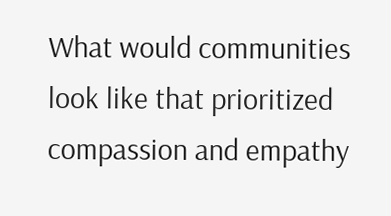What would communities look like that prioritized compassion and empathy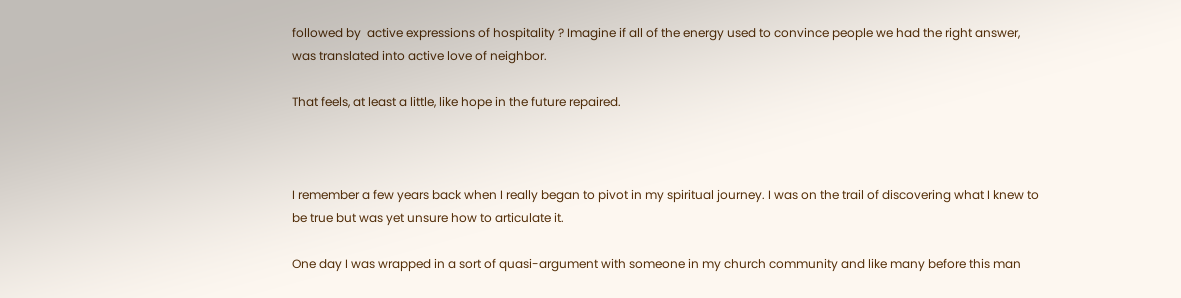followed by  active expressions of hospitality ? Imagine if all of the energy used to convince people we had the right answer, was translated into active love of neighbor.

That feels, at least a little, like hope in the future repaired.



I remember a few years back when I really began to pivot in my spiritual journey. I was on the trail of discovering what I knew to be true but was yet unsure how to articulate it.

One day I was wrapped in a sort of quasi-argument with someone in my church community and like many before this man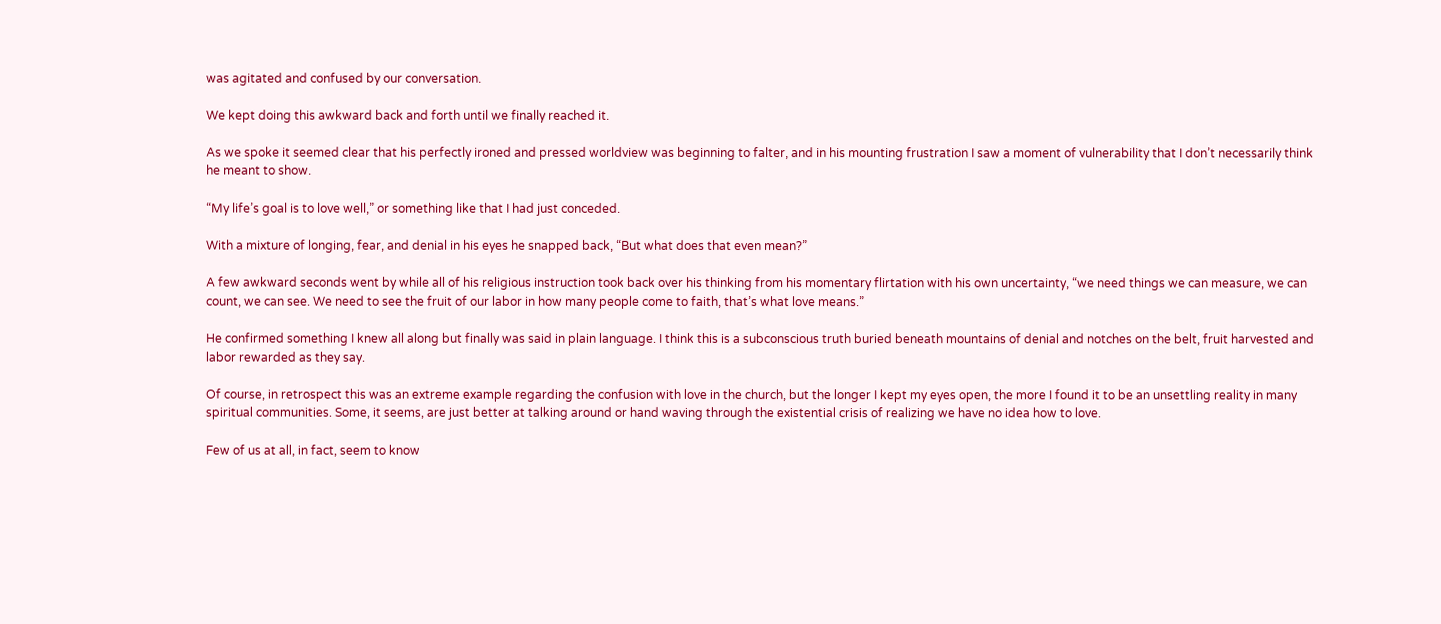was agitated and confused by our conversation.

We kept doing this awkward back and forth until we finally reached it.

As we spoke it seemed clear that his perfectly ironed and pressed worldview was beginning to falter, and in his mounting frustration I saw a moment of vulnerability that I don’t necessarily think he meant to show.

“My life’s goal is to love well,” or something like that I had just conceded.

With a mixture of longing, fear, and denial in his eyes he snapped back, “But what does that even mean?”

A few awkward seconds went by while all of his religious instruction took back over his thinking from his momentary flirtation with his own uncertainty, “we need things we can measure, we can count, we can see. We need to see the fruit of our labor in how many people come to faith, that’s what love means.”

He confirmed something I knew all along but finally was said in plain language. I think this is a subconscious truth buried beneath mountains of denial and notches on the belt, fruit harvested and labor rewarded as they say.

Of course, in retrospect this was an extreme example regarding the confusion with love in the church, but the longer I kept my eyes open, the more I found it to be an unsettling reality in many spiritual communities. Some, it seems, are just better at talking around or hand waving through the existential crisis of realizing we have no idea how to love.

Few of us at all, in fact, seem to know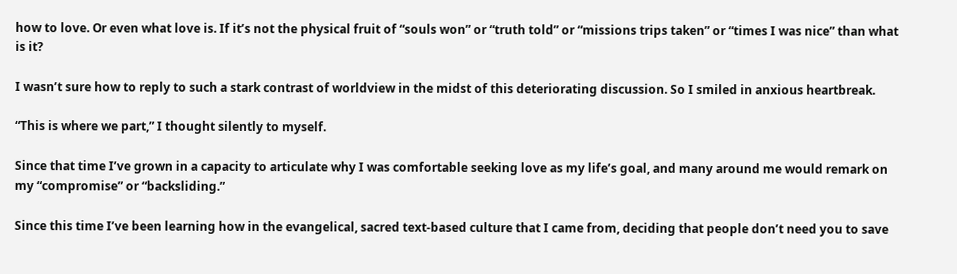how to love. Or even what love is. If it’s not the physical fruit of “souls won” or “truth told” or “missions trips taken” or “times I was nice” than what is it?

I wasn’t sure how to reply to such a stark contrast of worldview in the midst of this deteriorating discussion. So I smiled in anxious heartbreak.

“This is where we part,” I thought silently to myself.

Since that time I’ve grown in a capacity to articulate why I was comfortable seeking love as my life’s goal, and many around me would remark on my “compromise” or “backsliding.”

Since this time I’ve been learning how in the evangelical, sacred text-based culture that I came from, deciding that people don’t need you to save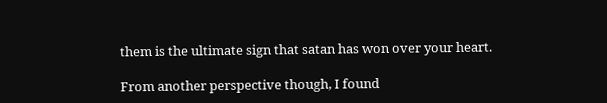them is the ultimate sign that satan has won over your heart.

From another perspective though, I found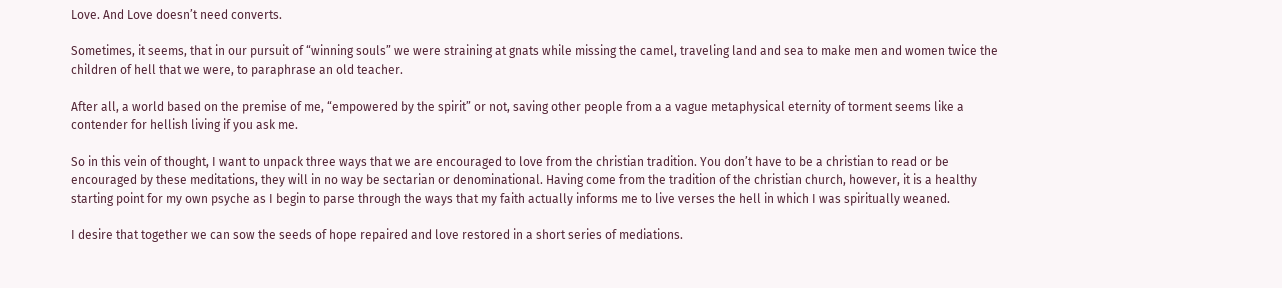Love. And Love doesn’t need converts.

Sometimes, it seems, that in our pursuit of “winning souls” we were straining at gnats while missing the camel, traveling land and sea to make men and women twice the children of hell that we were, to paraphrase an old teacher.

After all, a world based on the premise of me, “empowered by the spirit” or not, saving other people from a a vague metaphysical eternity of torment seems like a contender for hellish living if you ask me.

So in this vein of thought, I want to unpack three ways that we are encouraged to love from the christian tradition. You don’t have to be a christian to read or be encouraged by these meditations, they will in no way be sectarian or denominational. Having come from the tradition of the christian church, however, it is a healthy starting point for my own psyche as I begin to parse through the ways that my faith actually informs me to live verses the hell in which I was spiritually weaned.

I desire that together we can sow the seeds of hope repaired and love restored in a short series of mediations.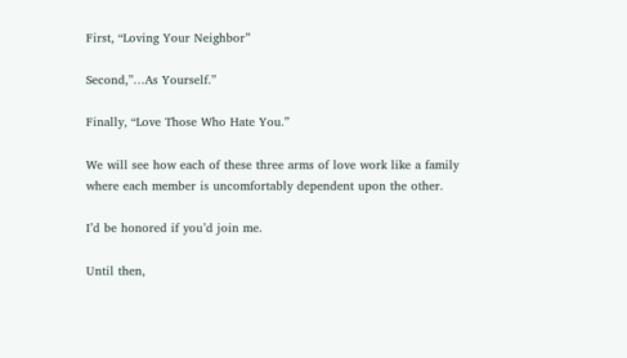First, “Loving Your Neighbor”

Second,”…As Yourself.”

Finally, “Love Those Who Hate You.”

We will see how each of these three arms of love work like a family where each member is uncomfortably dependent upon the other.

I’d be honored if you’d join me.

Until then,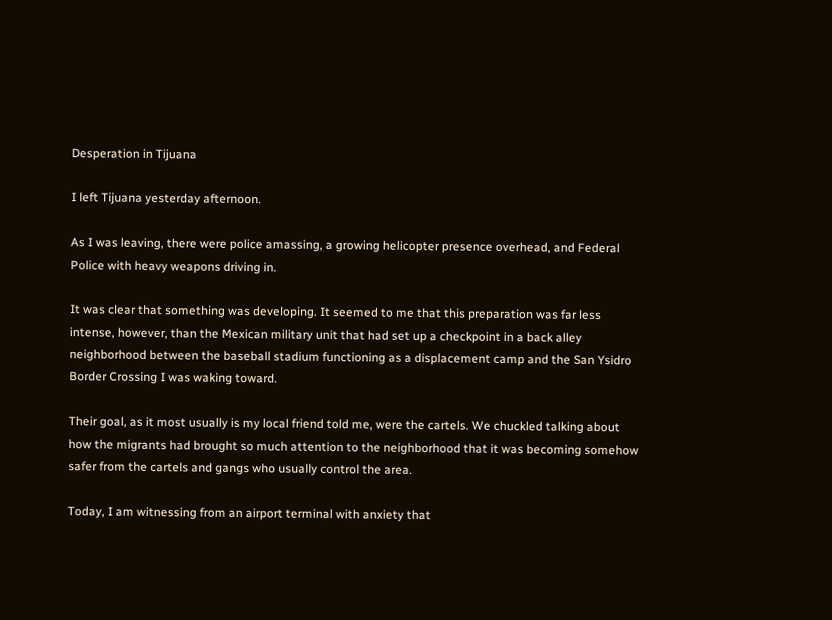Desperation in Tijuana

I left Tijuana yesterday afternoon.

As I was leaving, there were police amassing, a growing helicopter presence overhead, and Federal Police with heavy weapons driving in.

It was clear that something was developing. It seemed to me that this preparation was far less intense, however, than the Mexican military unit that had set up a checkpoint in a back alley neighborhood between the baseball stadium functioning as a displacement camp and the San Ysidro Border Crossing I was waking toward.

Their goal, as it most usually is my local friend told me, were the cartels. We chuckled talking about how the migrants had brought so much attention to the neighborhood that it was becoming somehow safer from the cartels and gangs who usually control the area.

Today, I am witnessing from an airport terminal with anxiety that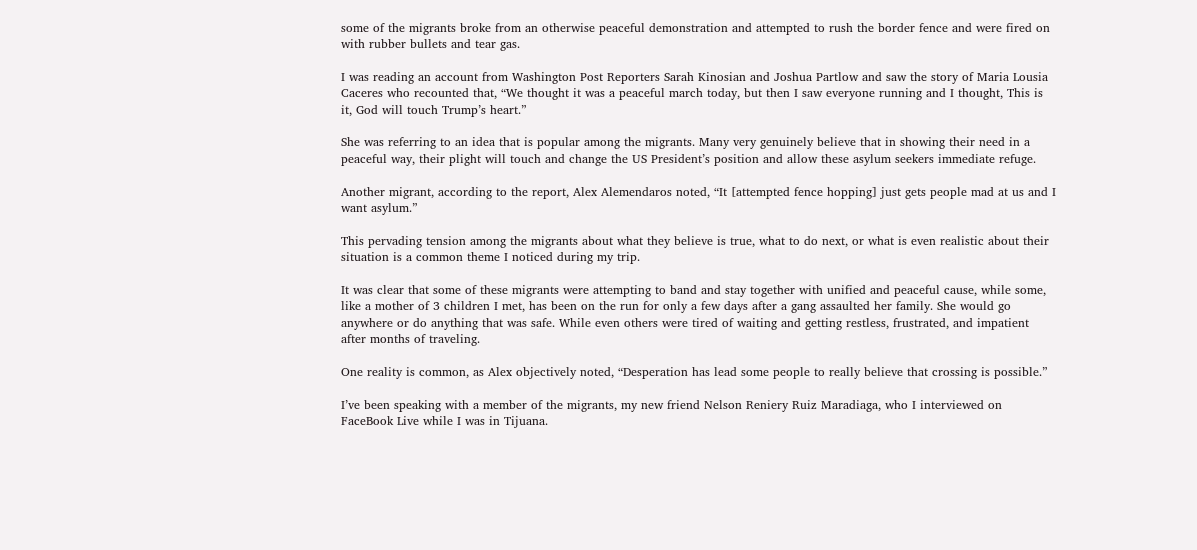some of the migrants broke from an otherwise peaceful demonstration and attempted to rush the border fence and were fired on with rubber bullets and tear gas.

I was reading an account from Washington Post Reporters Sarah Kinosian and Joshua Partlow and saw the story of Maria Lousia Caceres who recounted that, “We thought it was a peaceful march today, but then I saw everyone running and I thought, This is it, God will touch Trump’s heart.”

She was referring to an idea that is popular among the migrants. Many very genuinely believe that in showing their need in a peaceful way, their plight will touch and change the US President’s position and allow these asylum seekers immediate refuge.

Another migrant, according to the report, Alex Alemendaros noted, “It [attempted fence hopping] just gets people mad at us and I want asylum.”

This pervading tension among the migrants about what they believe is true, what to do next, or what is even realistic about their situation is a common theme I noticed during my trip.

It was clear that some of these migrants were attempting to band and stay together with unified and peaceful cause, while some, like a mother of 3 children I met, has been on the run for only a few days after a gang assaulted her family. She would go anywhere or do anything that was safe. While even others were tired of waiting and getting restless, frustrated, and impatient after months of traveling.

One reality is common, as Alex objectively noted, “Desperation has lead some people to really believe that crossing is possible.”

I’ve been speaking with a member of the migrants, my new friend Nelson Reniery Ruiz Maradiaga, who I interviewed on FaceBook Live while I was in Tijuana.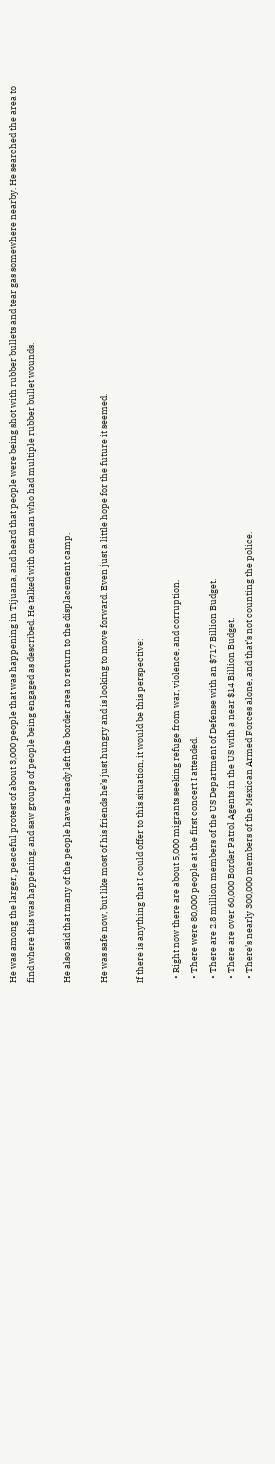He was among the larger, peaceful protest of about 3,000 people that was happening in Tijuana, and heard that people were being shot with rubber bullets and tear gas somewhere nearby. He searched the area to find where this was happening, and saw groups of people being engaged as described. He talked with one man who had multiple rubber bullet wounds.

He also said that many of the people have already left the border area to return to the displacement camp.

He was safe now, but like most of his friends he’s just hungry and is looking to move forward. Even just a little hope for the future it seemed.

If there is anything that I could offer to this situation, it would be this perspective:

  • Right now there are about 5,000 migrants seeking refuge from war, violence, and corruption.
  • There were 80,000 people at the first concert I attended.
  • There are 2.8 million members of the US Department of Defense with an $717 Billion Budget.
  • There are over 60,000 Border Patrol Agents in the US with a near $14 Billion Budget.
  • There’s nearly 300,000 members of the Mexican Armed Forces alone, and that’s not counting the police.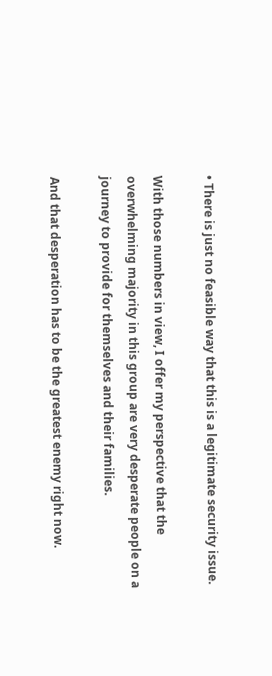• There is just no feasible way that this is a legitimate security issue.

With those numbers in view, I offer my perspective that the overwhelming majority in this group are very desperate people on a journey to provide for themselves and their families.

And that desperation has to be the greatest enemy right now.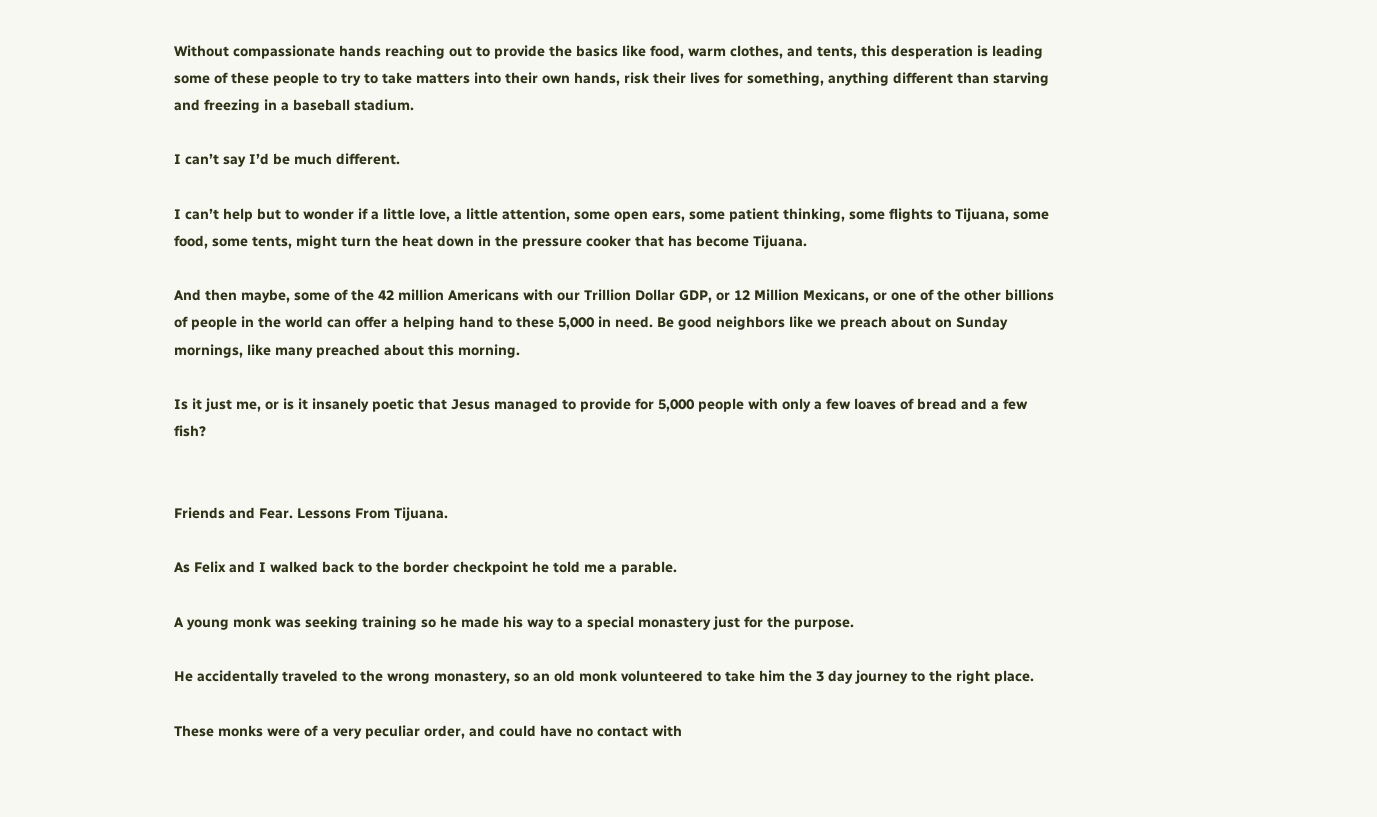Without compassionate hands reaching out to provide the basics like food, warm clothes, and tents, this desperation is leading some of these people to try to take matters into their own hands, risk their lives for something, anything different than starving and freezing in a baseball stadium.

I can’t say I’d be much different.

I can’t help but to wonder if a little love, a little attention, some open ears, some patient thinking, some flights to Tijuana, some food, some tents, might turn the heat down in the pressure cooker that has become Tijuana.

And then maybe, some of the 42 million Americans with our Trillion Dollar GDP, or 12 Million Mexicans, or one of the other billions of people in the world can offer a helping hand to these 5,000 in need. Be good neighbors like we preach about on Sunday mornings, like many preached about this morning.

Is it just me, or is it insanely poetic that Jesus managed to provide for 5,000 people with only a few loaves of bread and a few fish?


Friends and Fear. Lessons From Tijuana.

As Felix and I walked back to the border checkpoint he told me a parable.

A young monk was seeking training so he made his way to a special monastery just for the purpose.

He accidentally traveled to the wrong monastery, so an old monk volunteered to take him the 3 day journey to the right place.

These monks were of a very peculiar order, and could have no contact with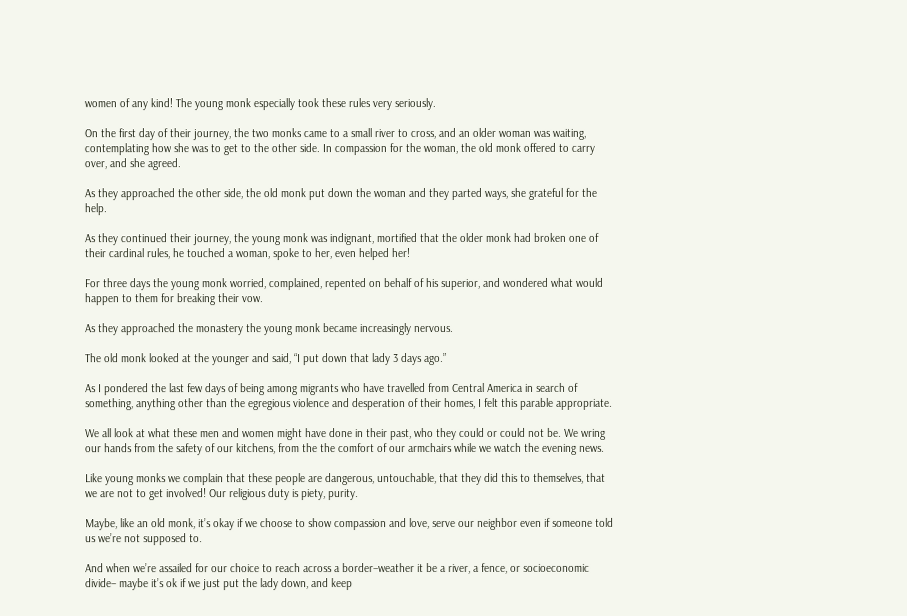women of any kind! The young monk especially took these rules very seriously.

On the first day of their journey, the two monks came to a small river to cross, and an older woman was waiting, contemplating how she was to get to the other side. In compassion for the woman, the old monk offered to carry over, and she agreed.

As they approached the other side, the old monk put down the woman and they parted ways, she grateful for the help.

As they continued their journey, the young monk was indignant, mortified that the older monk had broken one of their cardinal rules, he touched a woman, spoke to her, even helped her!

For three days the young monk worried, complained, repented on behalf of his superior, and wondered what would happen to them for breaking their vow.

As they approached the monastery the young monk became increasingly nervous.

The old monk looked at the younger and said, “I put down that lady 3 days ago.”

As I pondered the last few days of being among migrants who have travelled from Central America in search of something, anything other than the egregious violence and desperation of their homes, I felt this parable appropriate.

We all look at what these men and women might have done in their past, who they could or could not be. We wring our hands from the safety of our kitchens, from the the comfort of our armchairs while we watch the evening news.

Like young monks we complain that these people are dangerous, untouchable, that they did this to themselves, that we are not to get involved! Our religious duty is piety, purity.

Maybe, like an old monk, it’s okay if we choose to show compassion and love, serve our neighbor even if someone told us we’re not supposed to.

And when we’re assailed for our choice to reach across a border–weather it be a river, a fence, or socioeconomic divide– maybe it’s ok if we just put the lady down, and keep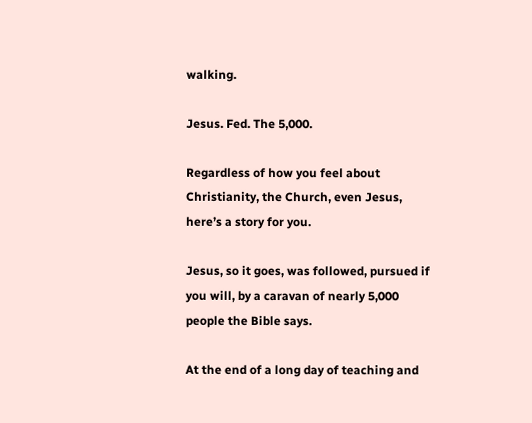walking.

Jesus. Fed. The 5,000.

Regardless of how you feel about Christianity, the Church, even Jesus, here’s a story for you.

Jesus, so it goes, was followed, pursued if you will, by a caravan of nearly 5,000 people the Bible says.

At the end of a long day of teaching and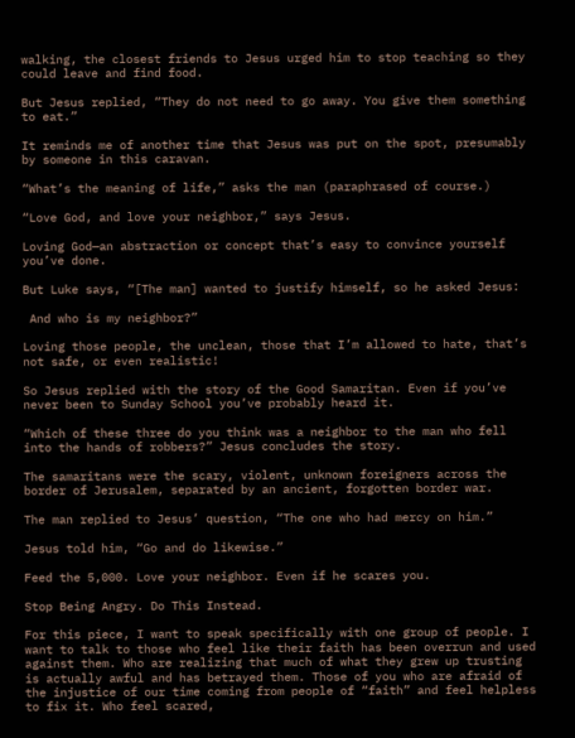walking, the closest friends to Jesus urged him to stop teaching so they could leave and find food.

But Jesus replied, “They do not need to go away. You give them something to eat.”

It reminds me of another time that Jesus was put on the spot, presumably by someone in this caravan.

“What’s the meaning of life,” asks the man (paraphrased of course.)

“Love God, and love your neighbor,” says Jesus.

Loving God—an abstraction or concept that’s easy to convince yourself you’ve done.

But Luke says, “[The man] wanted to justify himself, so he asked Jesus:

 And who is my neighbor?”

Loving those people, the unclean, those that I’m allowed to hate, that’s not safe, or even realistic!

So Jesus replied with the story of the Good Samaritan. Even if you’ve never been to Sunday School you’ve probably heard it.

“Which of these three do you think was a neighbor to the man who fell into the hands of robbers?” Jesus concludes the story.

The samaritans were the scary, violent, unknown foreigners across the border of Jerusalem, separated by an ancient, forgotten border war.

The man replied to Jesus’ question, “The one who had mercy on him.”

Jesus told him, “Go and do likewise.”

Feed the 5,000. Love your neighbor. Even if he scares you.

Stop Being Angry. Do This Instead.

For this piece, I want to speak specifically with one group of people. I want to talk to those who feel like their faith has been overrun and used against them. Who are realizing that much of what they grew up trusting is actually awful and has betrayed them. Those of you who are afraid of the injustice of our time coming from people of “faith” and feel helpless to fix it. Who feel scared,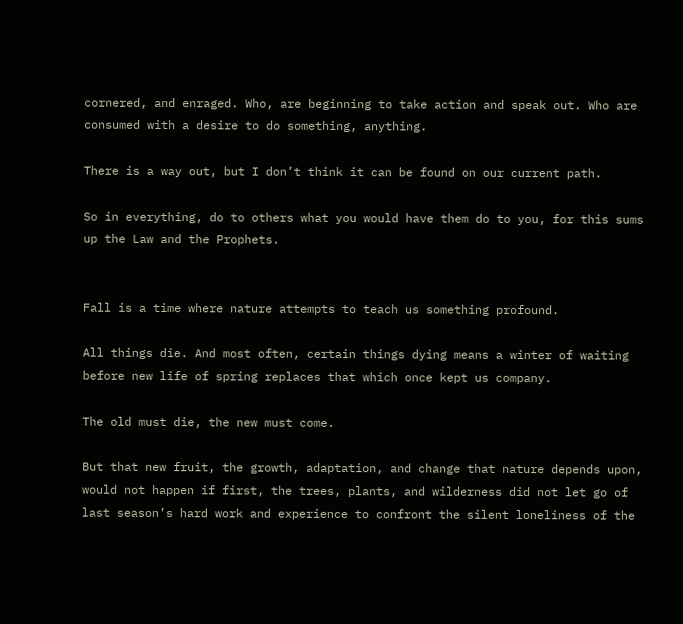cornered, and enraged. Who, are beginning to take action and speak out. Who are consumed with a desire to do something, anything.

There is a way out, but I don’t think it can be found on our current path.

So in everything, do to others what you would have them do to you, for this sums up the Law and the Prophets.


Fall is a time where nature attempts to teach us something profound.

All things die. And most often, certain things dying means a winter of waiting before new life of spring replaces that which once kept us company.

The old must die, the new must come.

But that new fruit, the growth, adaptation, and change that nature depends upon, would not happen if first, the trees, plants, and wilderness did not let go of last season’s hard work and experience to confront the silent loneliness of the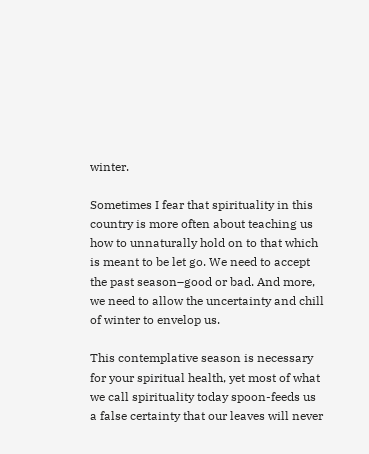winter.

Sometimes I fear that spirituality in this country is more often about teaching us how to unnaturally hold on to that which is meant to be let go. We need to accept the past season–good or bad. And more, we need to allow the uncertainty and chill of winter to envelop us.

This contemplative season is necessary for your spiritual health, yet most of what we call spirituality today spoon-feeds us a false certainty that our leaves will never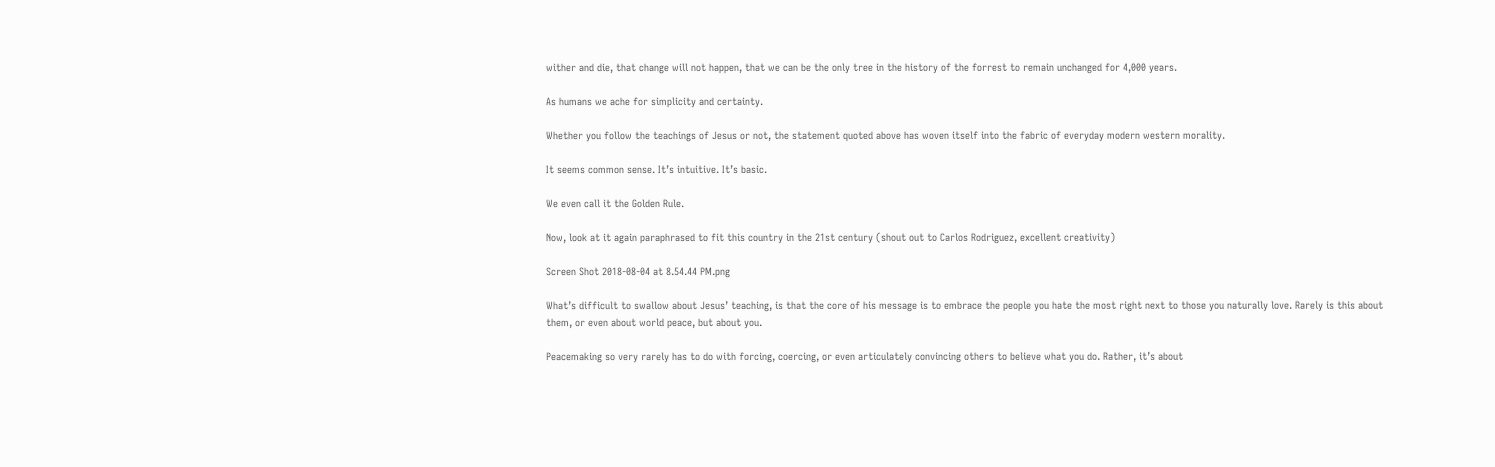wither and die, that change will not happen, that we can be the only tree in the history of the forrest to remain unchanged for 4,000 years.

As humans we ache for simplicity and certainty.

Whether you follow the teachings of Jesus or not, the statement quoted above has woven itself into the fabric of everyday modern western morality.

It seems common sense. It’s intuitive. It’s basic.

We even call it the Golden Rule.

Now, look at it again paraphrased to fit this country in the 21st century (shout out to Carlos Rodriguez, excellent creativity)

Screen Shot 2018-08-04 at 8.54.44 PM.png

What’s difficult to swallow about Jesus’ teaching, is that the core of his message is to embrace the people you hate the most right next to those you naturally love. Rarely is this about them, or even about world peace, but about you.

Peacemaking so very rarely has to do with forcing, coercing, or even articulately convincing others to believe what you do. Rather, it’s about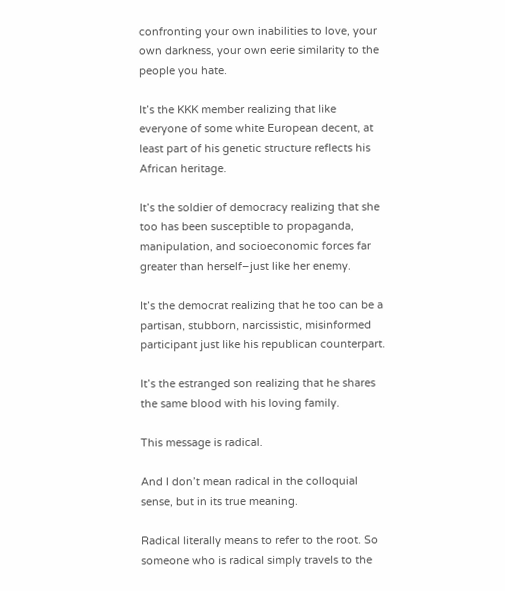confronting your own inabilities to love, your own darkness, your own eerie similarity to the people you hate.

It’s the KKK member realizing that like everyone of some white European decent, at least part of his genetic structure reflects his African heritage.

It’s the soldier of democracy realizing that she too has been susceptible to propaganda, manipulation, and socioeconomic forces far greater than herself–just like her enemy.

It’s the democrat realizing that he too can be a partisan, stubborn, narcissistic, misinformed participant just like his republican counterpart.

It’s the estranged son realizing that he shares the same blood with his loving family.

This message is radical.

And I don’t mean radical in the colloquial sense, but in its true meaning.

Radical literally means to refer to the root. So someone who is radical simply travels to the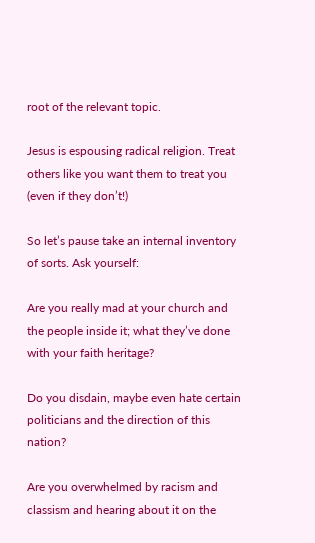root of the relevant topic.

Jesus is espousing radical religion. Treat others like you want them to treat you (even if they don’t!)

So let’s pause take an internal inventory of sorts. Ask yourself:

Are you really mad at your church and the people inside it; what they’ve done with your faith heritage?

Do you disdain, maybe even hate certain politicians and the direction of this nation?

Are you overwhelmed by racism and classism and hearing about it on the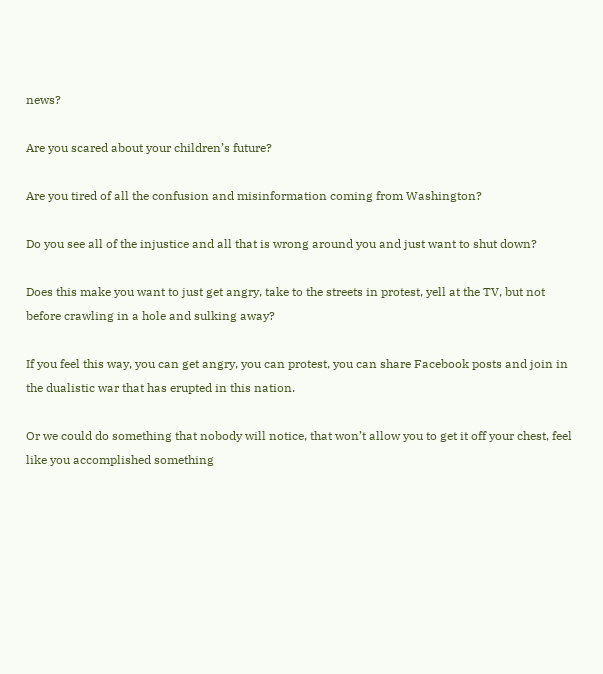news?

Are you scared about your children’s future?

Are you tired of all the confusion and misinformation coming from Washington?

Do you see all of the injustice and all that is wrong around you and just want to shut down?

Does this make you want to just get angry, take to the streets in protest, yell at the TV, but not before crawling in a hole and sulking away?

If you feel this way, you can get angry, you can protest, you can share Facebook posts and join in the dualistic war that has erupted in this nation.

Or we could do something that nobody will notice, that won’t allow you to get it off your chest, feel like you accomplished something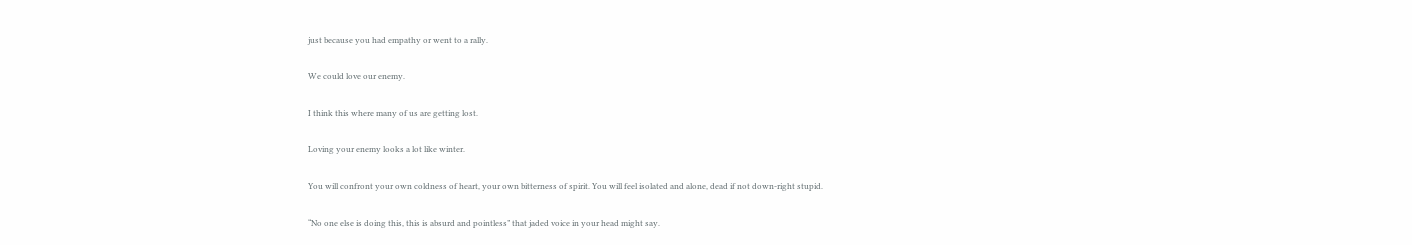just because you had empathy or went to a rally.

We could love our enemy.

I think this where many of us are getting lost.

Loving your enemy looks a lot like winter.

You will confront your own coldness of heart, your own bitterness of spirit. You will feel isolated and alone, dead if not down-right stupid.

“No one else is doing this, this is absurd and pointless” that jaded voice in your head might say.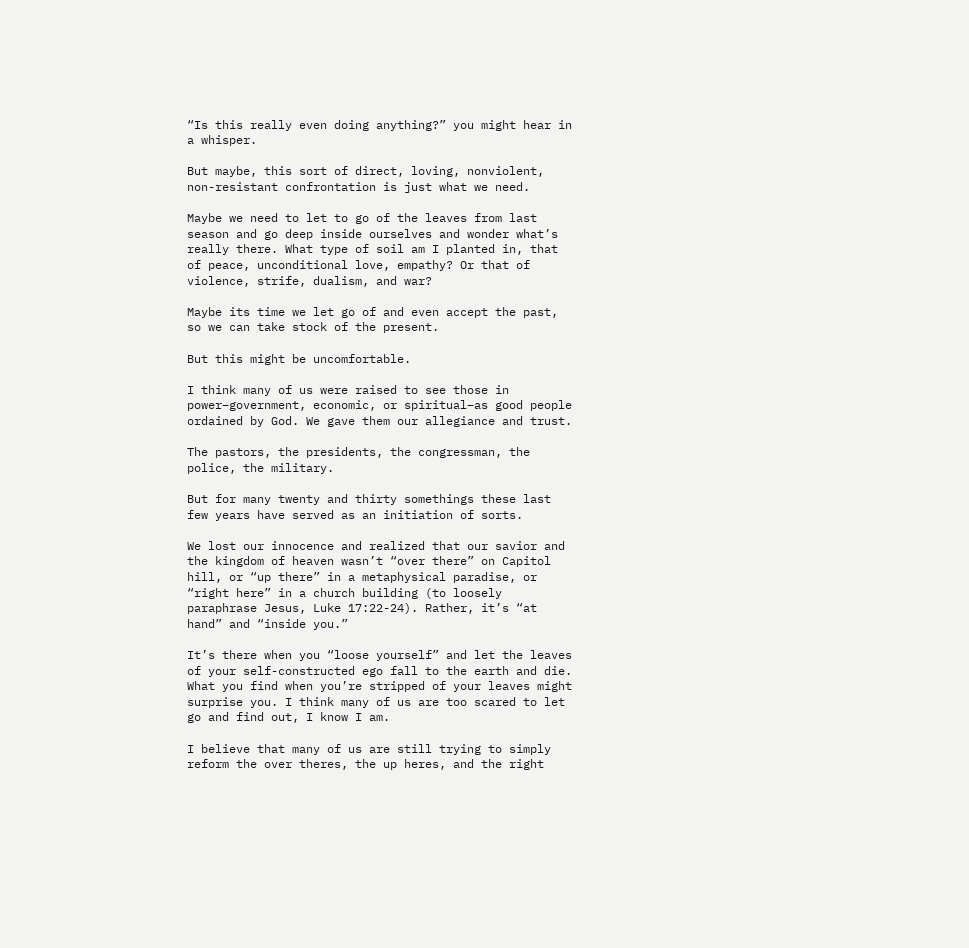“Is this really even doing anything?” you might hear in a whisper.

But maybe, this sort of direct, loving, nonviolent, non-resistant confrontation is just what we need.

Maybe we need to let to go of the leaves from last season and go deep inside ourselves and wonder what’s really there. What type of soil am I planted in, that of peace, unconditional love, empathy? Or that of violence, strife, dualism, and war?

Maybe its time we let go of and even accept the past, so we can take stock of the present.

But this might be uncomfortable.

I think many of us were raised to see those in power–government, economic, or spiritual–as good people ordained by God. We gave them our allegiance and trust.

The pastors, the presidents, the congressman, the police, the military.

But for many twenty and thirty somethings these last few years have served as an initiation of sorts.

We lost our innocence and realized that our savior and the kingdom of heaven wasn’t “over there” on Capitol hill, or “up there” in a metaphysical paradise, or “right here” in a church building (to loosely paraphrase Jesus, Luke 17:22-24). Rather, it’s “at hand” and “inside you.”

It’s there when you “loose yourself” and let the leaves of your self-constructed ego fall to the earth and die. What you find when you’re stripped of your leaves might surprise you. I think many of us are too scared to let go and find out, I know I am.

I believe that many of us are still trying to simply reform the over theres, the up heres, and the right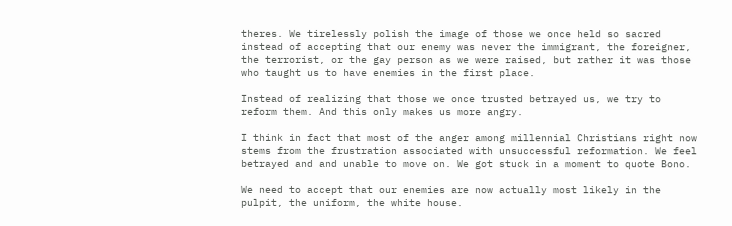theres. We tirelessly polish the image of those we once held so sacred instead of accepting that our enemy was never the immigrant, the foreigner, the terrorist, or the gay person as we were raised, but rather it was those who taught us to have enemies in the first place.

Instead of realizing that those we once trusted betrayed us, we try to reform them. And this only makes us more angry.

I think in fact that most of the anger among millennial Christians right now stems from the frustration associated with unsuccessful reformation. We feel betrayed and and unable to move on. We got stuck in a moment to quote Bono.

We need to accept that our enemies are now actually most likely in the pulpit, the uniform, the white house.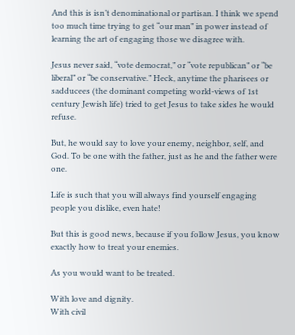And this is isn’t denominational or partisan. I think we spend too much time trying to get “our man” in power instead of learning the art of engaging those we disagree with.

Jesus never said, “vote democrat,” or “vote republican” or “be liberal” or “be conservative.” Heck, anytime the pharisees or sadducees (the dominant competing world-views of 1st century Jewish life) tried to get Jesus to take sides he would refuse.

But, he would say to love your enemy, neighbor, self, and God. To be one with the father, just as he and the father were one.

Life is such that you will always find yourself engaging people you dislike, even hate!

But this is good news, because if you follow Jesus, you know exactly how to treat your enemies.

As you would want to be treated.

With love and dignity.
With civil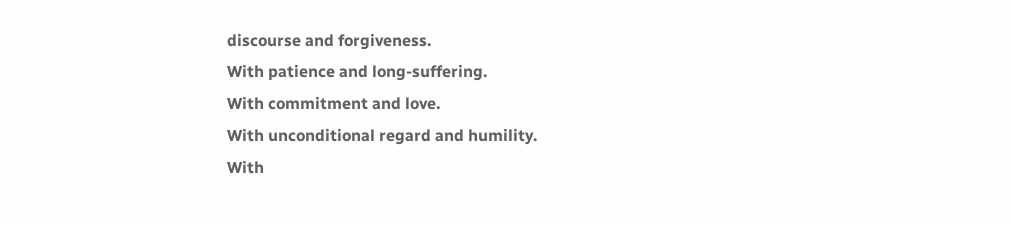discourse and forgiveness.
With patience and long-suffering.
With commitment and love.
With unconditional regard and humility.
With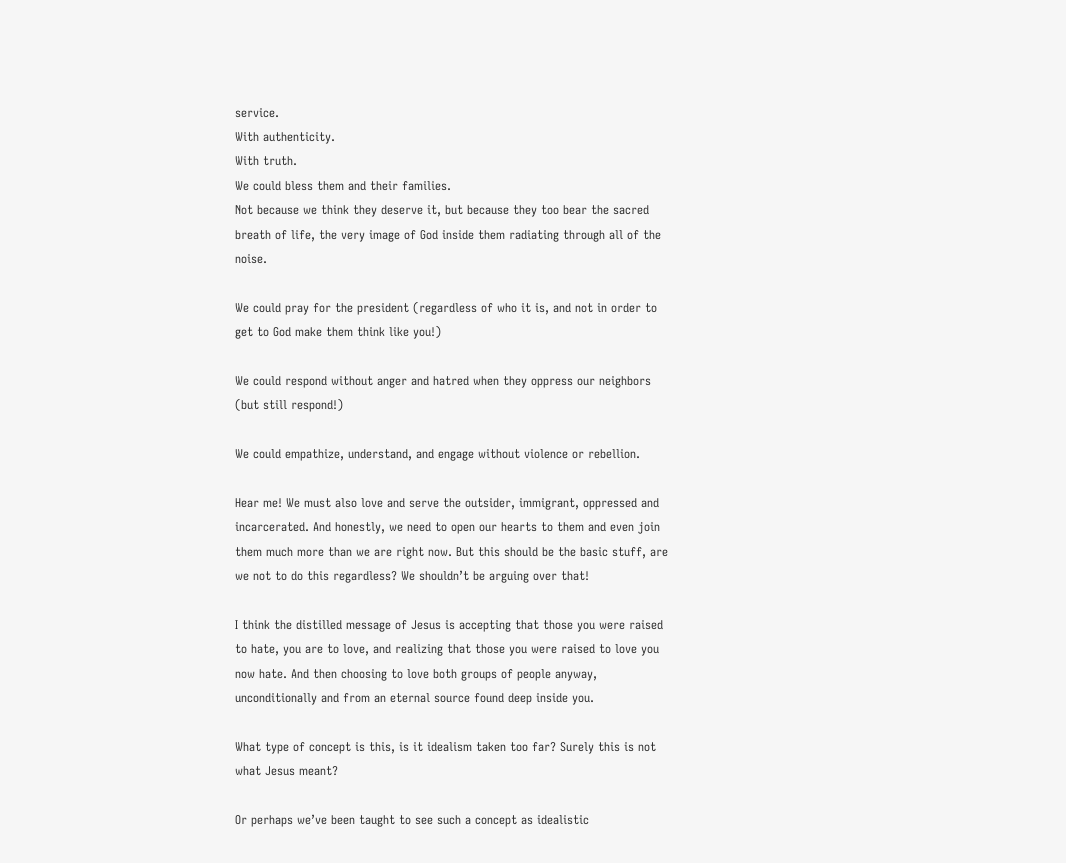service.
With authenticity.
With truth.
We could bless them and their families.
Not because we think they deserve it, but because they too bear the sacred breath of life, the very image of God inside them radiating through all of the noise.

We could pray for the president (regardless of who it is, and not in order to get to God make them think like you!)

We could respond without anger and hatred when they oppress our neighbors (but still respond!)

We could empathize, understand, and engage without violence or rebellion.

Hear me! We must also love and serve the outsider, immigrant, oppressed and incarcerated. And honestly, we need to open our hearts to them and even join them much more than we are right now. But this should be the basic stuff, are we not to do this regardless? We shouldn’t be arguing over that!

I think the distilled message of Jesus is accepting that those you were raised to hate, you are to love, and realizing that those you were raised to love you now hate. And then choosing to love both groups of people anyway, unconditionally and from an eternal source found deep inside you.

What type of concept is this, is it idealism taken too far? Surely this is not what Jesus meant?

Or perhaps we’ve been taught to see such a concept as idealistic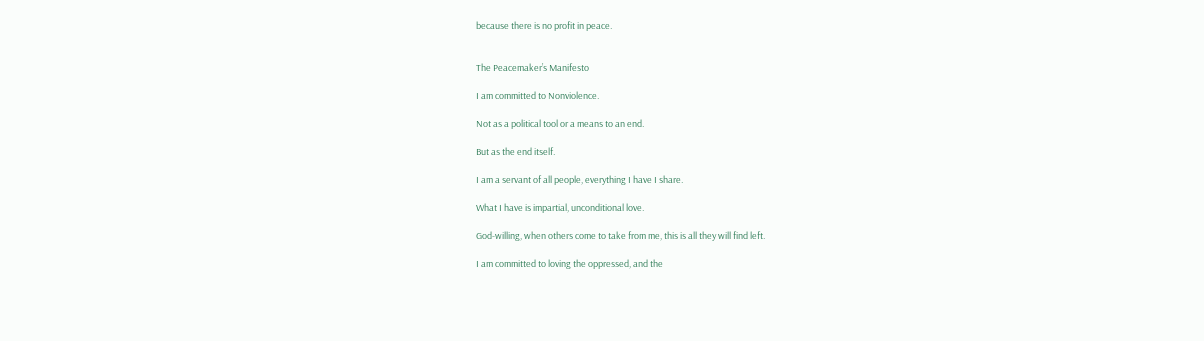because there is no profit in peace.


The Peacemaker’s Manifesto

I am committed to Nonviolence.

Not as a political tool or a means to an end.

But as the end itself.

I am a servant of all people, everything I have I share.

What I have is impartial, unconditional love.

God-willing, when others come to take from me, this is all they will find left.

I am committed to loving the oppressed, and the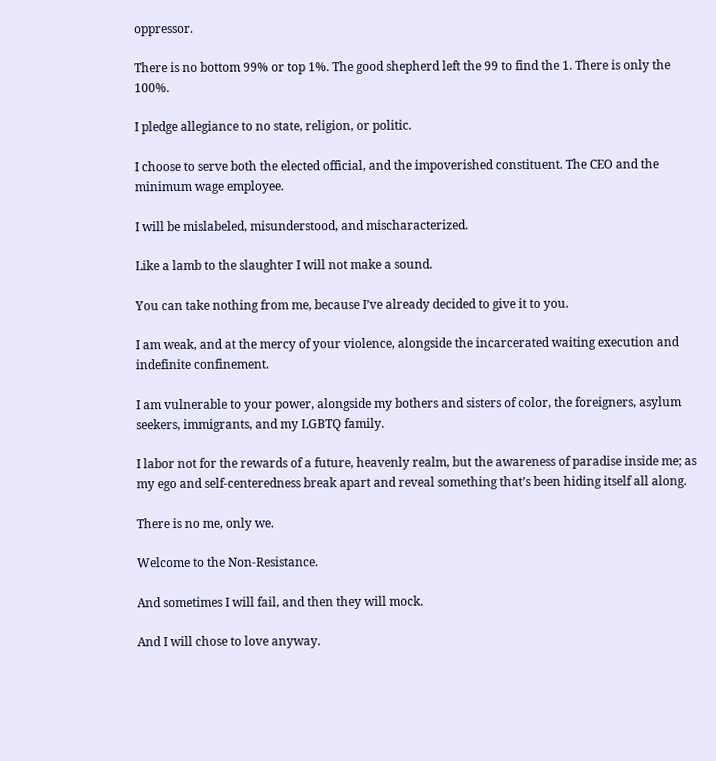oppressor.

There is no bottom 99% or top 1%. The good shepherd left the 99 to find the 1. There is only the 100%.

I pledge allegiance to no state, religion, or politic.

I choose to serve both the elected official, and the impoverished constituent. The CEO and the minimum wage employee.

I will be mislabeled, misunderstood, and mischaracterized.

Like a lamb to the slaughter I will not make a sound.

You can take nothing from me, because I’ve already decided to give it to you.

I am weak, and at the mercy of your violence, alongside the incarcerated waiting execution and indefinite confinement.

I am vulnerable to your power, alongside my bothers and sisters of color, the foreigners, asylum seekers, immigrants, and my LGBTQ family.

I labor not for the rewards of a future, heavenly realm, but the awareness of paradise inside me; as my ego and self-centeredness break apart and reveal something that’s been hiding itself all along.

There is no me, only we.

Welcome to the Non-Resistance.

And sometimes I will fail, and then they will mock.

And I will chose to love anyway.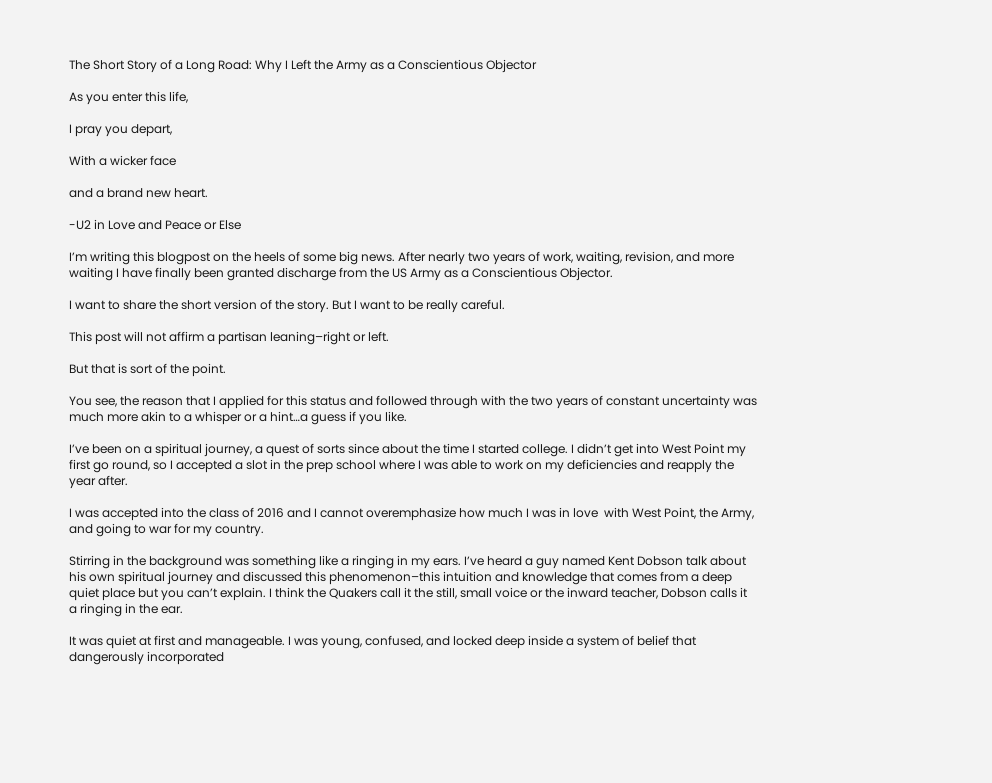The Short Story of a Long Road: Why I Left the Army as a Conscientious Objector

As you enter this life,

I pray you depart,

With a wicker face

and a brand new heart.

-U2 in Love and Peace or Else

I’m writing this blogpost on the heels of some big news. After nearly two years of work, waiting, revision, and more waiting I have finally been granted discharge from the US Army as a Conscientious Objector.

I want to share the short version of the story. But I want to be really careful.

This post will not affirm a partisan leaning–right or left.

But that is sort of the point.

You see, the reason that I applied for this status and followed through with the two years of constant uncertainty was much more akin to a whisper or a hint…a guess if you like.

I’ve been on a spiritual journey, a quest of sorts since about the time I started college. I didn’t get into West Point my first go round, so I accepted a slot in the prep school where I was able to work on my deficiencies and reapply the year after.

I was accepted into the class of 2016 and I cannot overemphasize how much I was in love  with West Point, the Army, and going to war for my country.

Stirring in the background was something like a ringing in my ears. I’ve heard a guy named Kent Dobson talk about his own spiritual journey and discussed this phenomenon–this intuition and knowledge that comes from a deep quiet place but you can’t explain. I think the Quakers call it the still, small voice or the inward teacher, Dobson calls it a ringing in the ear.

It was quiet at first and manageable. I was young, confused, and locked deep inside a system of belief that dangerously incorporated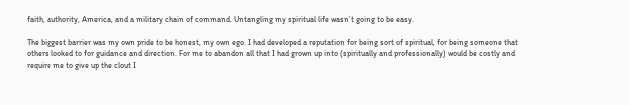faith, authority, America, and a military chain of command. Untangling my spiritual life wasn’t going to be easy.

The biggest barrier was my own pride to be honest, my own ego. I had developed a reputation for being sort of spiritual, for being someone that others looked to for guidance and direction. For me to abandon all that I had grown up into (spiritually and professionally) would be costly and require me to give up the clout I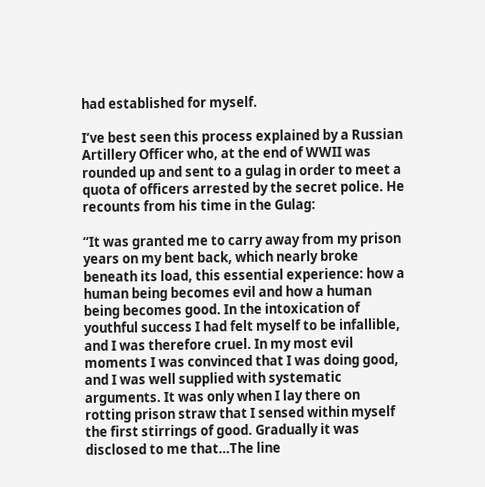had established for myself.

I’ve best seen this process explained by a Russian Artillery Officer who, at the end of WWII was rounded up and sent to a gulag in order to meet a quota of officers arrested by the secret police. He recounts from his time in the Gulag:

“It was granted me to carry away from my prison years on my bent back, which nearly broke beneath its load, this essential experience: how a human being becomes evil and how a human being becomes good. In the intoxication of youthful success I had felt myself to be infallible, and I was therefore cruel. In my most evil moments I was convinced that I was doing good, and I was well supplied with systematic arguments. It was only when I lay there on rotting prison straw that I sensed within myself the first stirrings of good. Gradually it was disclosed to me that…The line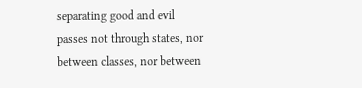separating good and evil passes not through states, nor between classes, nor between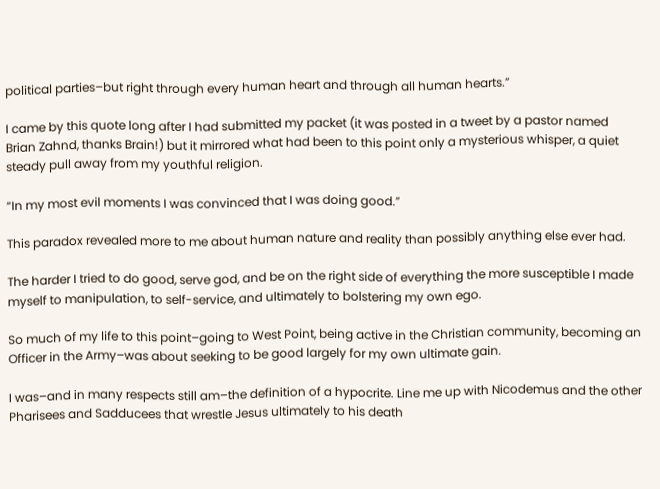political parties–but right through every human heart and through all human hearts.”

I came by this quote long after I had submitted my packet (it was posted in a tweet by a pastor named Brian Zahnd, thanks Brain!) but it mirrored what had been to this point only a mysterious whisper, a quiet steady pull away from my youthful religion.

“In my most evil moments I was convinced that I was doing good.”

This paradox revealed more to me about human nature and reality than possibly anything else ever had.

The harder I tried to do good, serve god, and be on the right side of everything the more susceptible I made myself to manipulation, to self-service, and ultimately to bolstering my own ego.

So much of my life to this point–going to West Point, being active in the Christian community, becoming an Officer in the Army–was about seeking to be good largely for my own ultimate gain.

I was–and in many respects still am–the definition of a hypocrite. Line me up with Nicodemus and the other Pharisees and Sadducees that wrestle Jesus ultimately to his death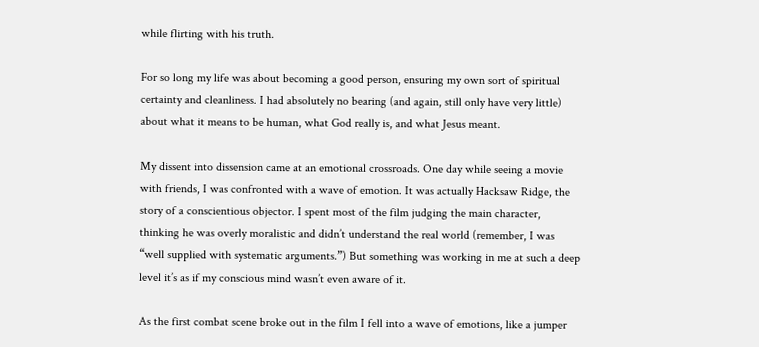while flirting with his truth.

For so long my life was about becoming a good person, ensuring my own sort of spiritual certainty and cleanliness. I had absolutely no bearing (and again, still only have very little) about what it means to be human, what God really is, and what Jesus meant.

My dissent into dissension came at an emotional crossroads. One day while seeing a movie with friends, I was confronted with a wave of emotion. It was actually Hacksaw Ridge, the story of a conscientious objector. I spent most of the film judging the main character, thinking he was overly moralistic and didn’t understand the real world (remember, I was “well supplied with systematic arguments.”) But something was working in me at such a deep level it’s as if my conscious mind wasn’t even aware of it.

As the first combat scene broke out in the film I fell into a wave of emotions, like a jumper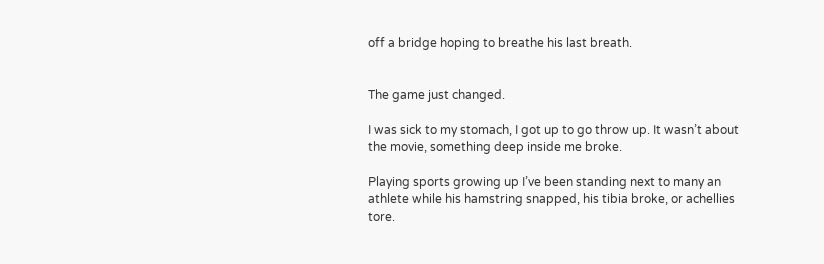off a bridge hoping to breathe his last breath.


The game just changed.

I was sick to my stomach, I got up to go throw up. It wasn’t about the movie, something deep inside me broke.

Playing sports growing up I’ve been standing next to many an athlete while his hamstring snapped, his tibia broke, or achellies tore.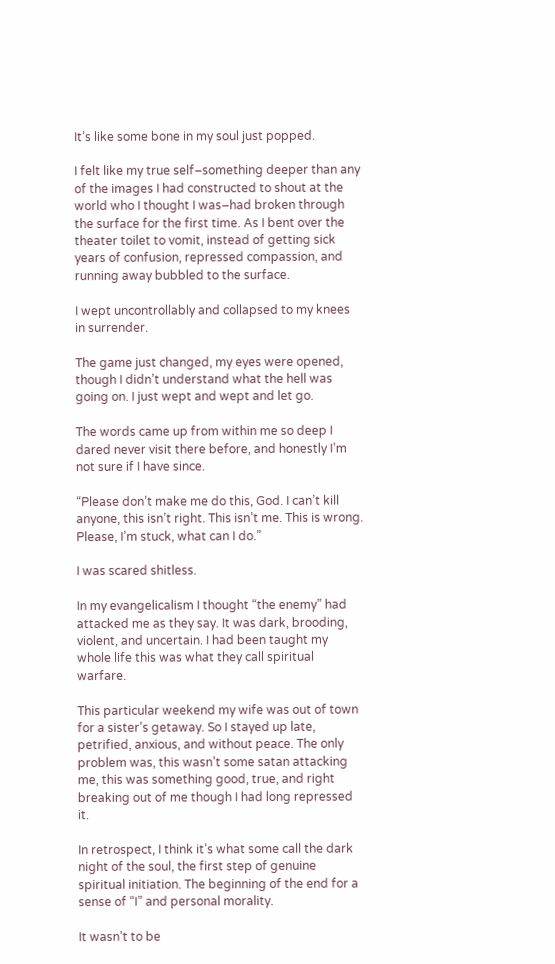It’s like some bone in my soul just popped.

I felt like my true self–something deeper than any of the images I had constructed to shout at the world who I thought I was–had broken through the surface for the first time. As I bent over the theater toilet to vomit, instead of getting sick years of confusion, repressed compassion, and running away bubbled to the surface.

I wept uncontrollably and collapsed to my knees in surrender.

The game just changed, my eyes were opened, though I didn’t understand what the hell was going on. I just wept and wept and let go.

The words came up from within me so deep I dared never visit there before, and honestly I’m not sure if I have since.

“Please don’t make me do this, God. I can’t kill anyone, this isn’t right. This isn’t me. This is wrong. Please, I’m stuck, what can I do.”

I was scared shitless.

In my evangelicalism I thought “the enemy” had attacked me as they say. It was dark, brooding, violent, and uncertain. I had been taught my whole life this was what they call spiritual warfare.

This particular weekend my wife was out of town for a sister’s getaway. So I stayed up late, petrified, anxious, and without peace. The only problem was, this wasn’t some satan attacking me, this was something good, true, and right breaking out of me though I had long repressed it.

In retrospect, I think it’s what some call the dark night of the soul, the first step of genuine spiritual initiation. The beginning of the end for a sense of “I” and personal morality.

It wasn’t to be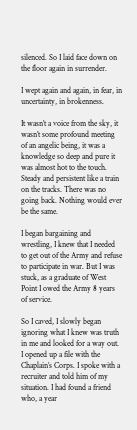silenced. So I laid face down on the floor again in surrender.

I wept again and again, in fear, in uncertainty, in brokenness.

It wasn’t a voice from the sky, it wasn’t some profound meeting of an angelic being, it was a knowledge so deep and pure it was almost hot to the touch. Steady and persistent like a train on the tracks. There was no going back. Nothing would ever be the same.

I began bargaining and wrestling, I knew that I needed to get out of the Army and refuse to participate in war. But I was stuck, as a graduate of West Point I owed the Army 8 years of service.

So I caved, I slowly began ignoring what I knew was truth in me and looked for a way out. I opened up a file with the Chaplain’s Corps. I spoke with a recruiter and told him of my situation. I had found a friend who, a year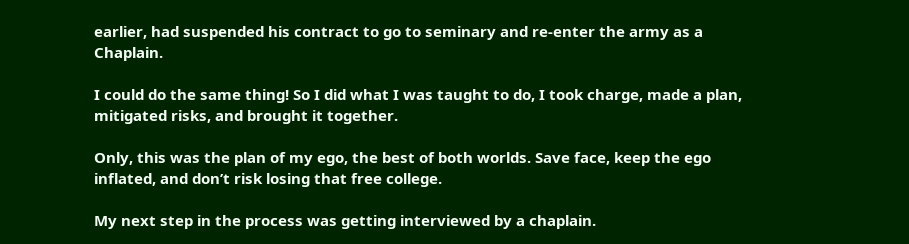earlier, had suspended his contract to go to seminary and re-enter the army as a Chaplain.

I could do the same thing! So I did what I was taught to do, I took charge, made a plan, mitigated risks, and brought it together.

Only, this was the plan of my ego, the best of both worlds. Save face, keep the ego inflated, and don’t risk losing that free college.

My next step in the process was getting interviewed by a chaplain.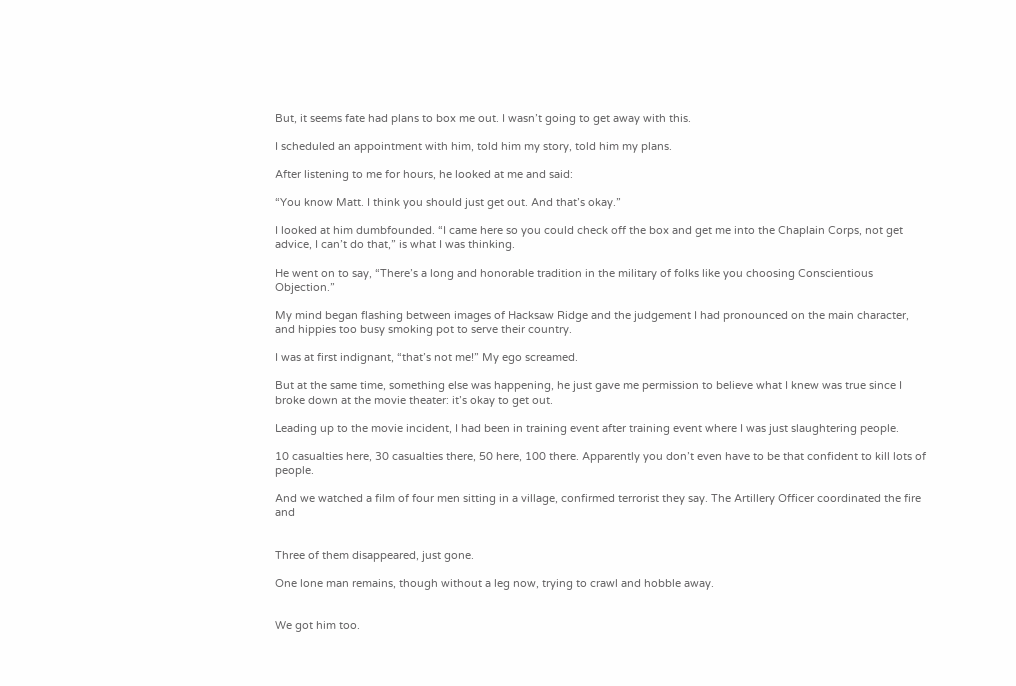But, it seems fate had plans to box me out. I wasn’t going to get away with this.

I scheduled an appointment with him, told him my story, told him my plans.

After listening to me for hours, he looked at me and said:

“You know Matt. I think you should just get out. And that’s okay.”

I looked at him dumbfounded. “I came here so you could check off the box and get me into the Chaplain Corps, not get advice, I can’t do that,” is what I was thinking.

He went on to say, “There’s a long and honorable tradition in the military of folks like you choosing Conscientious Objection.”

My mind began flashing between images of Hacksaw Ridge and the judgement I had pronounced on the main character, and hippies too busy smoking pot to serve their country.

I was at first indignant, “that’s not me!” My ego screamed.

But at the same time, something else was happening, he just gave me permission to believe what I knew was true since I broke down at the movie theater: it’s okay to get out.

Leading up to the movie incident, I had been in training event after training event where I was just slaughtering people.

10 casualties here, 30 casualties there, 50 here, 100 there. Apparently you don’t even have to be that confident to kill lots of people.

And we watched a film of four men sitting in a village, confirmed terrorist they say. The Artillery Officer coordinated the fire and


Three of them disappeared, just gone.

One lone man remains, though without a leg now, trying to crawl and hobble away.


We got him too.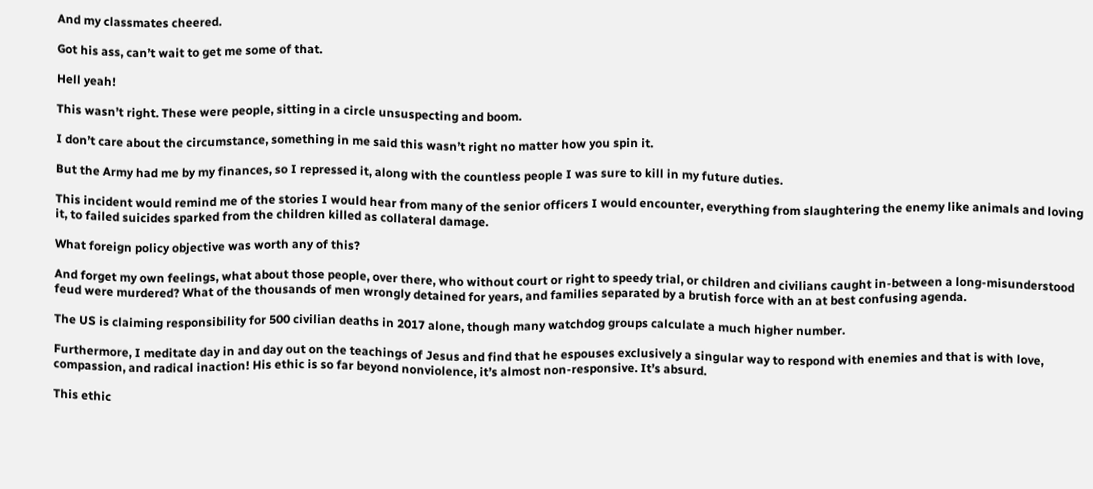And my classmates cheered.

Got his ass, can’t wait to get me some of that.

Hell yeah!

This wasn’t right. These were people, sitting in a circle unsuspecting and boom.

I don’t care about the circumstance, something in me said this wasn’t right no matter how you spin it.

But the Army had me by my finances, so I repressed it, along with the countless people I was sure to kill in my future duties.

This incident would remind me of the stories I would hear from many of the senior officers I would encounter, everything from slaughtering the enemy like animals and loving it, to failed suicides sparked from the children killed as collateral damage.

What foreign policy objective was worth any of this?

And forget my own feelings, what about those people, over there, who without court or right to speedy trial, or children and civilians caught in-between a long-misunderstood feud were murdered? What of the thousands of men wrongly detained for years, and families separated by a brutish force with an at best confusing agenda.

The US is claiming responsibility for 500 civilian deaths in 2017 alone, though many watchdog groups calculate a much higher number.

Furthermore, I meditate day in and day out on the teachings of Jesus and find that he espouses exclusively a singular way to respond with enemies and that is with love, compassion, and radical inaction! His ethic is so far beyond nonviolence, it’s almost non-responsive. It’s absurd.

This ethic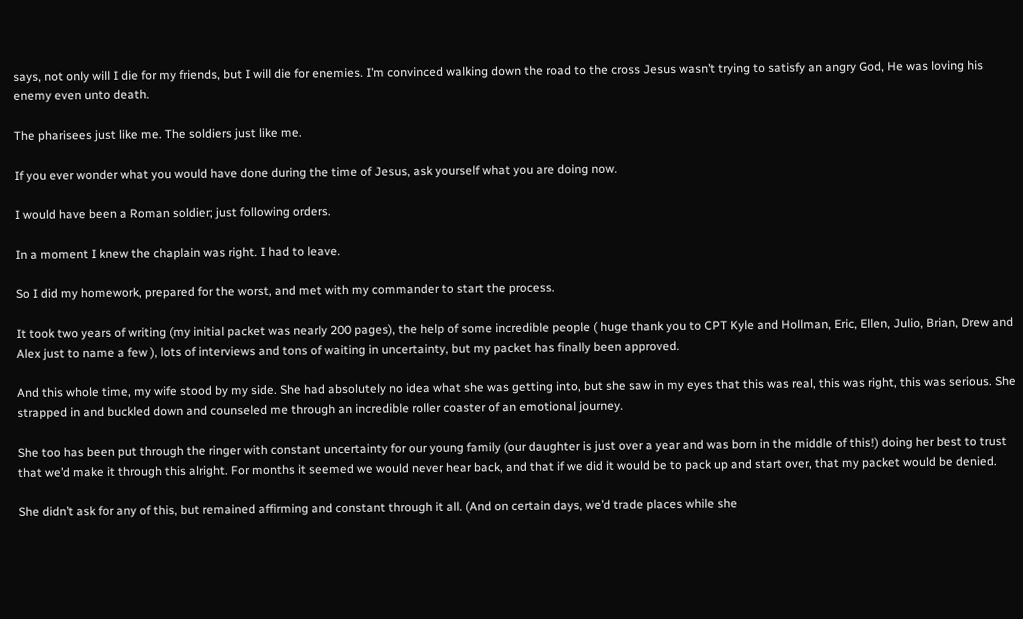says, not only will I die for my friends, but I will die for enemies. I’m convinced walking down the road to the cross Jesus wasn’t trying to satisfy an angry God, He was loving his enemy even unto death.

The pharisees just like me. The soldiers just like me.

If you ever wonder what you would have done during the time of Jesus, ask yourself what you are doing now.

I would have been a Roman soldier; just following orders.

In a moment I knew the chaplain was right. I had to leave.

So I did my homework, prepared for the worst, and met with my commander to start the process.

It took two years of writing (my initial packet was nearly 200 pages), the help of some incredible people ( huge thank you to CPT Kyle and Hollman, Eric, Ellen, Julio, Brian, Drew and Alex just to name a few ), lots of interviews and tons of waiting in uncertainty, but my packet has finally been approved.

And this whole time, my wife stood by my side. She had absolutely no idea what she was getting into, but she saw in my eyes that this was real, this was right, this was serious. She strapped in and buckled down and counseled me through an incredible roller coaster of an emotional journey.

She too has been put through the ringer with constant uncertainty for our young family (our daughter is just over a year and was born in the middle of this!) doing her best to trust that we’d make it through this alright. For months it seemed we would never hear back, and that if we did it would be to pack up and start over, that my packet would be denied.

She didn’t ask for any of this, but remained affirming and constant through it all. (And on certain days, we’d trade places while she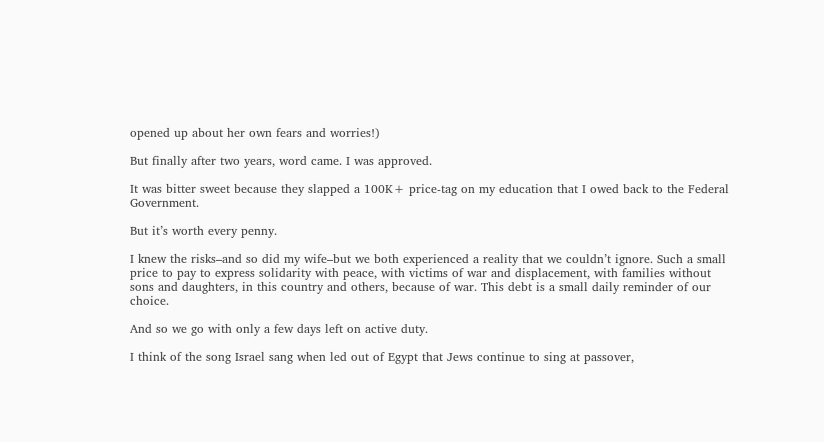opened up about her own fears and worries!)

But finally after two years, word came. I was approved.

It was bitter sweet because they slapped a 100K+ price-tag on my education that I owed back to the Federal Government.

But it’s worth every penny.

I knew the risks–and so did my wife–but we both experienced a reality that we couldn’t ignore. Such a small price to pay to express solidarity with peace, with victims of war and displacement, with families without sons and daughters, in this country and others, because of war. This debt is a small daily reminder of our choice.

And so we go with only a few days left on active duty.

I think of the song Israel sang when led out of Egypt that Jews continue to sing at passover,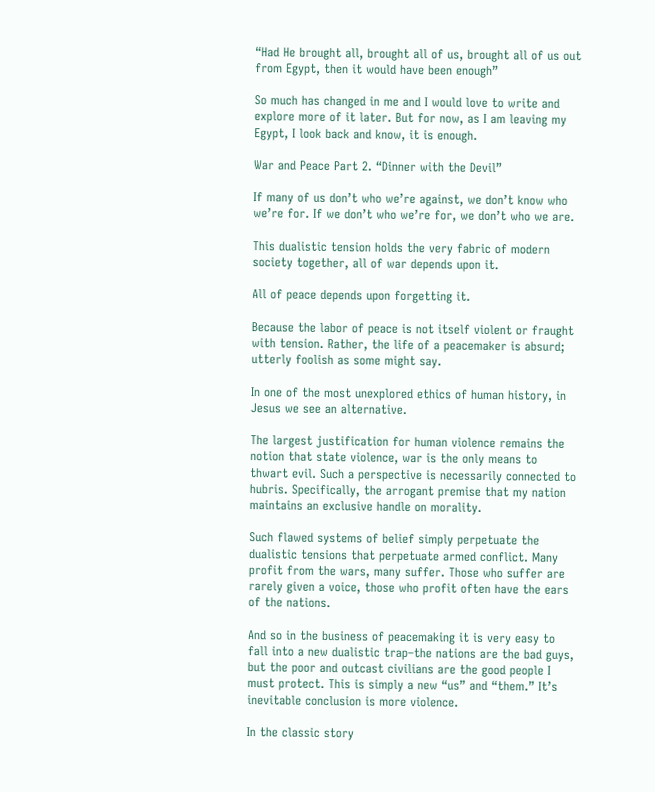“Had He brought all, brought all of us, brought all of us out from Egypt, then it would have been enough”

So much has changed in me and I would love to write and explore more of it later. But for now, as I am leaving my Egypt, I look back and know, it is enough.

War and Peace Part 2. “Dinner with the Devil”

If many of us don’t who we’re against, we don’t know who we’re for. If we don’t who we’re for, we don’t who we are.

This dualistic tension holds the very fabric of modern society together, all of war depends upon it.

All of peace depends upon forgetting it.

Because the labor of peace is not itself violent or fraught with tension. Rather, the life of a peacemaker is absurd; utterly foolish as some might say.

In one of the most unexplored ethics of human history, in Jesus we see an alternative.

The largest justification for human violence remains the notion that state violence, war is the only means to thwart evil. Such a perspective is necessarily connected to hubris. Specifically, the arrogant premise that my nation maintains an exclusive handle on morality.

Such flawed systems of belief simply perpetuate the dualistic tensions that perpetuate armed conflict. Many profit from the wars, many suffer. Those who suffer are rarely given a voice, those who profit often have the ears of the nations.

And so in the business of peacemaking it is very easy to fall into a new dualistic trap–the nations are the bad guys, but the poor and outcast civilians are the good people I must protect. This is simply a new “us” and “them.” It’s inevitable conclusion is more violence.

In the classic story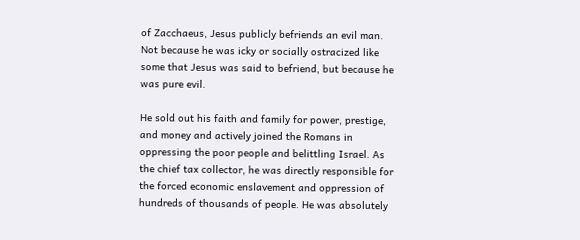of Zacchaeus, Jesus publicly befriends an evil man. Not because he was icky or socially ostracized like some that Jesus was said to befriend, but because he was pure evil.

He sold out his faith and family for power, prestige, and money and actively joined the Romans in oppressing the poor people and belittling Israel. As the chief tax collector, he was directly responsible for the forced economic enslavement and oppression of hundreds of thousands of people. He was absolutely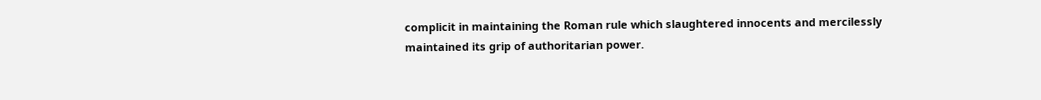complicit in maintaining the Roman rule which slaughtered innocents and mercilessly maintained its grip of authoritarian power.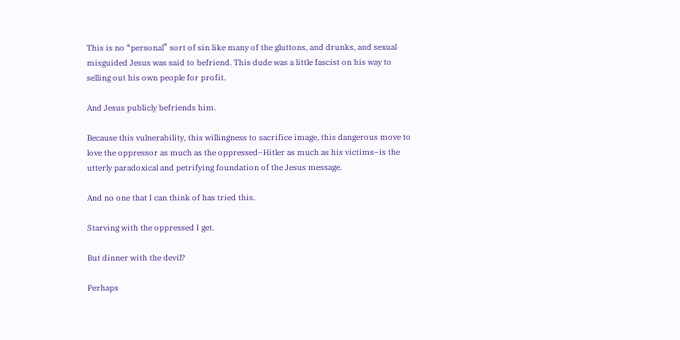This is no “personal” sort of sin like many of the gluttons, and drunks, and sexual misguided Jesus was said to befriend. This dude was a little fascist on his way to selling out his own people for profit.

And Jesus publicly befriends him.

Because this vulnerability, this willingness to sacrifice image, this dangerous move to love the oppressor as much as the oppressed–Hitler as much as his victims–is the utterly paradoxical and petrifying foundation of the Jesus message.

And no one that I can think of has tried this.

Starving with the oppressed I get.

But dinner with the devil?

Perhaps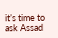it’s time to ask Assad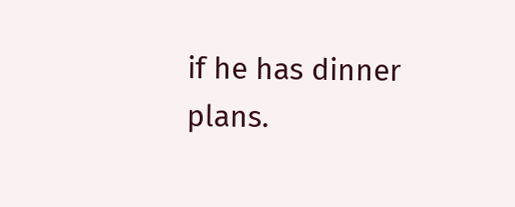if he has dinner plans.